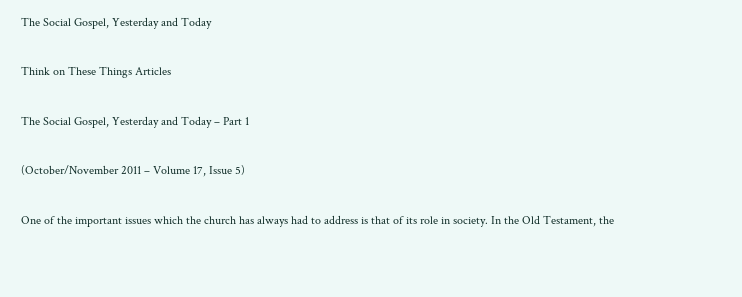The Social Gospel, Yesterday and Today

Think on These Things Articles

The Social Gospel, Yesterday and Today – Part 1

(October/November 2011 – Volume 17, Issue 5)

One of the important issues which the church has always had to address is that of its role in society. In the Old Testament, the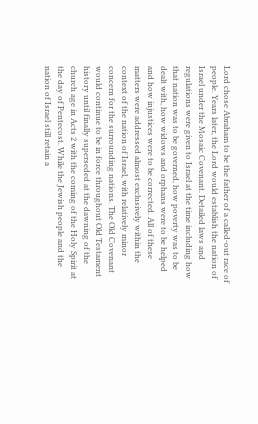Lord chose Abraham to be the father of a called-out race of people. Years later, the Lord would establish the nation of Israel under the Mosaic Covenant. Detailed laws and regulations were given to Israel at the time including how that nation was to be governed, how poverty was to be dealt with, how widows and orphans were to be helped and how injustices were to be corrected. All of these matters were addressed almost exclusively within the context of the nation of Israel, with relatively minor concern for the surrounding nations. The Old Covenant would continue to be in force throughout Old Testament history until finally superseded at the dawning of the church age in Acts 2 with the coming of the Holy Spirit at the day of Pentecost. While the Jewish people and the nation of Israel still retain a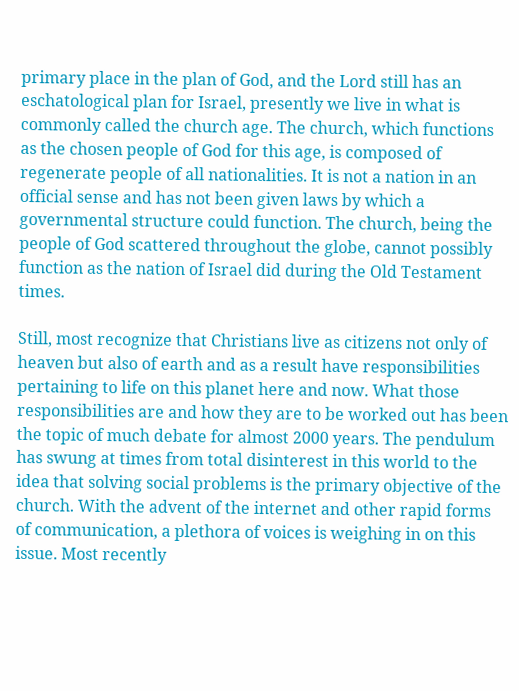primary place in the plan of God, and the Lord still has an eschatological plan for Israel, presently we live in what is commonly called the church age. The church, which functions as the chosen people of God for this age, is composed of regenerate people of all nationalities. It is not a nation in an official sense and has not been given laws by which a governmental structure could function. The church, being the people of God scattered throughout the globe, cannot possibly function as the nation of Israel did during the Old Testament times.

Still, most recognize that Christians live as citizens not only of heaven but also of earth and as a result have responsibilities pertaining to life on this planet here and now. What those responsibilities are and how they are to be worked out has been the topic of much debate for almost 2000 years. The pendulum has swung at times from total disinterest in this world to the idea that solving social problems is the primary objective of the church. With the advent of the internet and other rapid forms of communication, a plethora of voices is weighing in on this issue. Most recently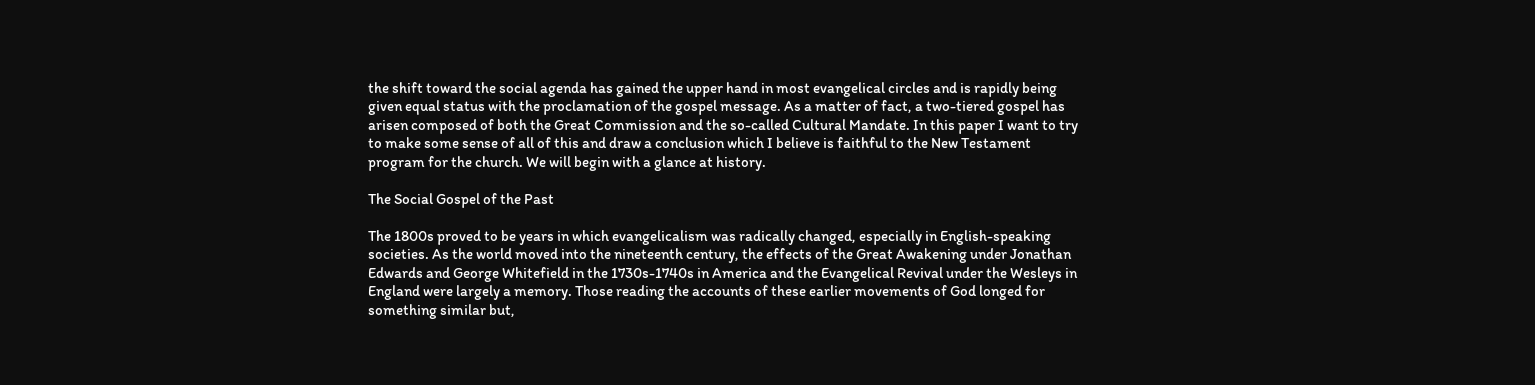the shift toward the social agenda has gained the upper hand in most evangelical circles and is rapidly being given equal status with the proclamation of the gospel message. As a matter of fact, a two-tiered gospel has arisen composed of both the Great Commission and the so-called Cultural Mandate. In this paper I want to try to make some sense of all of this and draw a conclusion which I believe is faithful to the New Testament program for the church. We will begin with a glance at history.

The Social Gospel of the Past

The 1800s proved to be years in which evangelicalism was radically changed, especially in English-speaking societies. As the world moved into the nineteenth century, the effects of the Great Awakening under Jonathan Edwards and George Whitefield in the 1730s-1740s in America and the Evangelical Revival under the Wesleys in England were largely a memory. Those reading the accounts of these earlier movements of God longed for something similar but,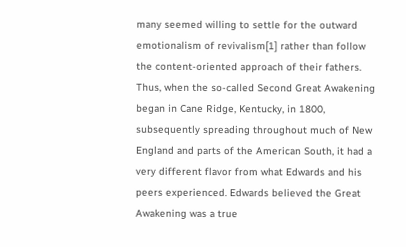many seemed willing to settle for the outward emotionalism of revivalism[1] rather than follow the content-oriented approach of their fathers. Thus, when the so-called Second Great Awakening began in Cane Ridge, Kentucky, in 1800, subsequently spreading throughout much of New England and parts of the American South, it had a very different flavor from what Edwards and his peers experienced. Edwards believed the Great Awakening was a true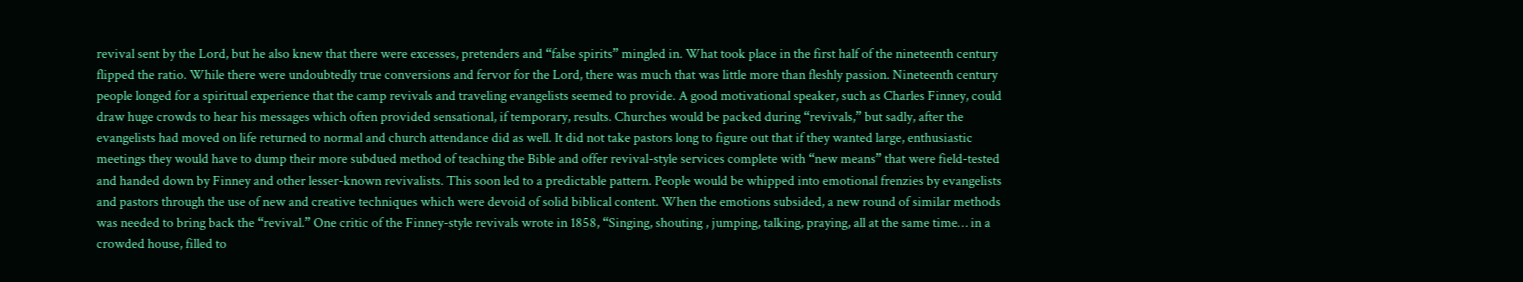revival sent by the Lord, but he also knew that there were excesses, pretenders and “false spirits” mingled in. What took place in the first half of the nineteenth century flipped the ratio. While there were undoubtedly true conversions and fervor for the Lord, there was much that was little more than fleshly passion. Nineteenth century people longed for a spiritual experience that the camp revivals and traveling evangelists seemed to provide. A good motivational speaker, such as Charles Finney, could draw huge crowds to hear his messages which often provided sensational, if temporary, results. Churches would be packed during “revivals,” but sadly, after the evangelists had moved on life returned to normal and church attendance did as well. It did not take pastors long to figure out that if they wanted large, enthusiastic meetings they would have to dump their more subdued method of teaching the Bible and offer revival-style services complete with “new means” that were field-tested and handed down by Finney and other lesser-known revivalists. This soon led to a predictable pattern. People would be whipped into emotional frenzies by evangelists and pastors through the use of new and creative techniques which were devoid of solid biblical content. When the emotions subsided, a new round of similar methods was needed to bring back the “revival.” One critic of the Finney-style revivals wrote in 1858, “Singing, shouting , jumping, talking, praying, all at the same time… in a crowded house, filled to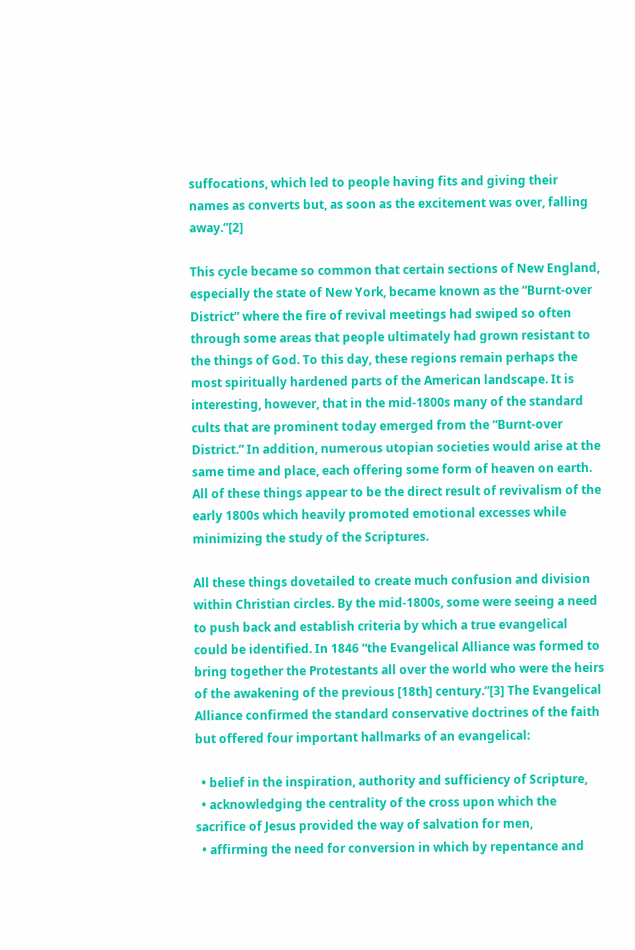suffocations, which led to people having fits and giving their names as converts but, as soon as the excitement was over, falling away.”[2]

This cycle became so common that certain sections of New England, especially the state of New York, became known as the “Burnt-over District” where the fire of revival meetings had swiped so often through some areas that people ultimately had grown resistant to the things of God. To this day, these regions remain perhaps the most spiritually hardened parts of the American landscape. It is interesting, however, that in the mid-1800s many of the standard cults that are prominent today emerged from the “Burnt-over District.” In addition, numerous utopian societies would arise at the same time and place, each offering some form of heaven on earth. All of these things appear to be the direct result of revivalism of the early 1800s which heavily promoted emotional excesses while minimizing the study of the Scriptures.

All these things dovetailed to create much confusion and division within Christian circles. By the mid-1800s, some were seeing a need to push back and establish criteria by which a true evangelical could be identified. In 1846 “the Evangelical Alliance was formed to bring together the Protestants all over the world who were the heirs of the awakening of the previous [18th] century.”[3] The Evangelical Alliance confirmed the standard conservative doctrines of the faith but offered four important hallmarks of an evangelical:

  • belief in the inspiration, authority and sufficiency of Scripture,
  • acknowledging the centrality of the cross upon which the sacrifice of Jesus provided the way of salvation for men,
  • affirming the need for conversion in which by repentance and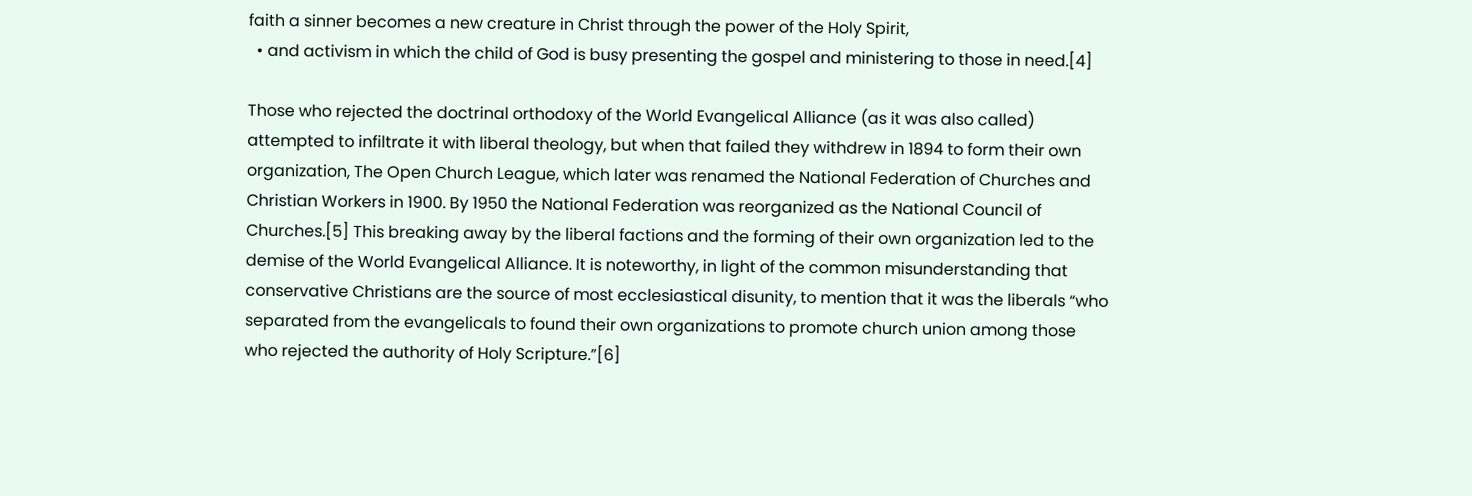faith a sinner becomes a new creature in Christ through the power of the Holy Spirit,
  • and activism in which the child of God is busy presenting the gospel and ministering to those in need.[4]

Those who rejected the doctrinal orthodoxy of the World Evangelical Alliance (as it was also called) attempted to infiltrate it with liberal theology, but when that failed they withdrew in 1894 to form their own organization, The Open Church League, which later was renamed the National Federation of Churches and Christian Workers in 1900. By 1950 the National Federation was reorganized as the National Council of Churches.[5] This breaking away by the liberal factions and the forming of their own organization led to the demise of the World Evangelical Alliance. It is noteworthy, in light of the common misunderstanding that conservative Christians are the source of most ecclesiastical disunity, to mention that it was the liberals “who separated from the evangelicals to found their own organizations to promote church union among those who rejected the authority of Holy Scripture.”[6]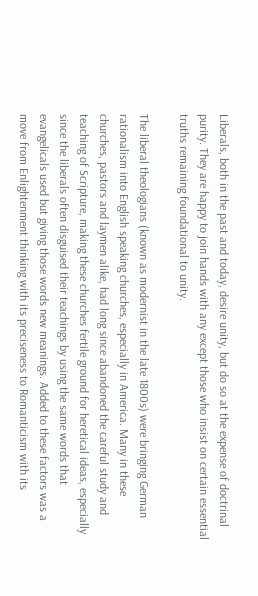Liberals, both in the past and today, desire unity, but do so at the expense of doctrinal purity. They are happy to join hands with any except those who insist on certain essential truths remaining foundational to unity.

The liberal theologians (known as modernist in the late 1800s) were bringing German rationalism into English speaking churches, especially in America. Many in these churches, pastors and laymen alike, had long since abandoned the careful study and teaching of Scripture, making these churches fertile ground for heretical ideas, especially since the liberals often disguised their teachings by using the same words that evangelicals used but giving those words new meanings. Added to these factors was a move from Enlightenment thinking with its preciseness to Romanticism with its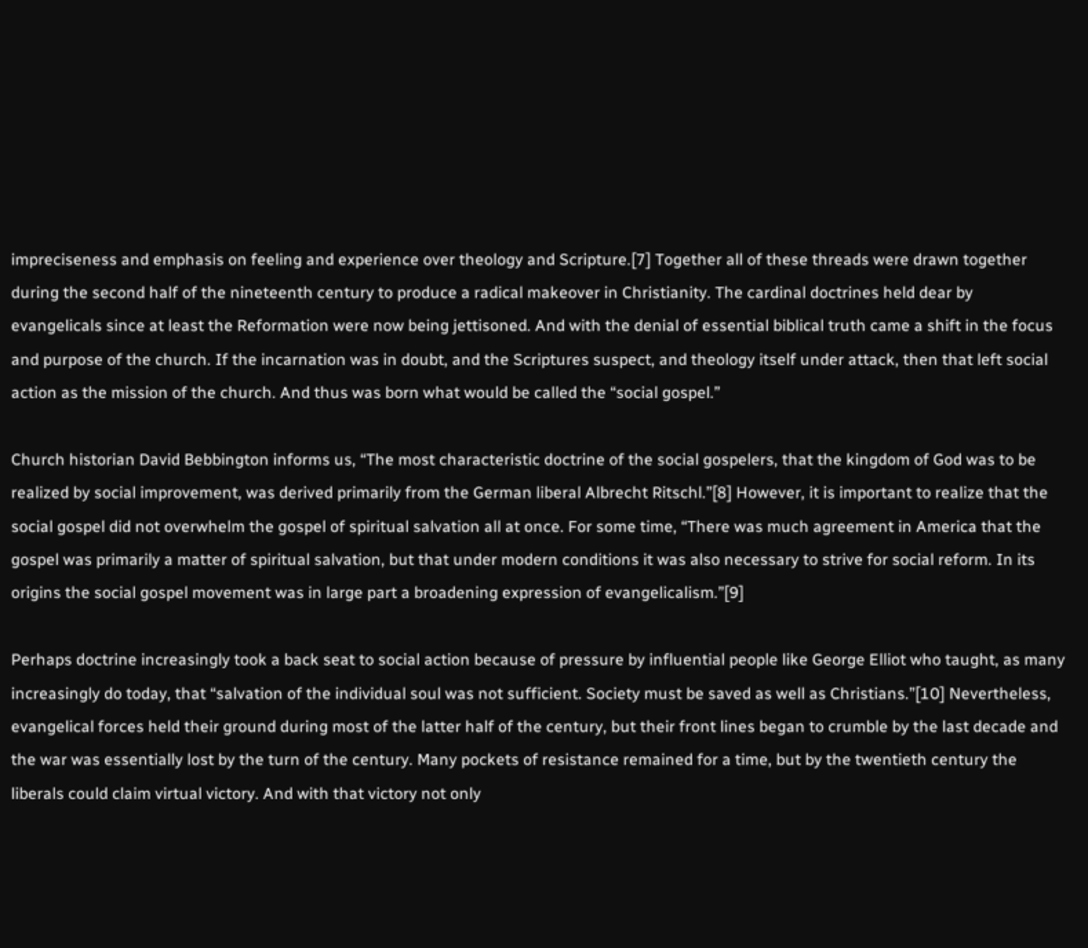impreciseness and emphasis on feeling and experience over theology and Scripture.[7] Together all of these threads were drawn together during the second half of the nineteenth century to produce a radical makeover in Christianity. The cardinal doctrines held dear by evangelicals since at least the Reformation were now being jettisoned. And with the denial of essential biblical truth came a shift in the focus and purpose of the church. If the incarnation was in doubt, and the Scriptures suspect, and theology itself under attack, then that left social action as the mission of the church. And thus was born what would be called the “social gospel.”

Church historian David Bebbington informs us, “The most characteristic doctrine of the social gospelers, that the kingdom of God was to be realized by social improvement, was derived primarily from the German liberal Albrecht Ritschl.”[8] However, it is important to realize that the social gospel did not overwhelm the gospel of spiritual salvation all at once. For some time, “There was much agreement in America that the gospel was primarily a matter of spiritual salvation, but that under modern conditions it was also necessary to strive for social reform. In its origins the social gospel movement was in large part a broadening expression of evangelicalism.”[9]

Perhaps doctrine increasingly took a back seat to social action because of pressure by influential people like George Elliot who taught, as many increasingly do today, that “salvation of the individual soul was not sufficient. Society must be saved as well as Christians.”[10] Nevertheless, evangelical forces held their ground during most of the latter half of the century, but their front lines began to crumble by the last decade and the war was essentially lost by the turn of the century. Many pockets of resistance remained for a time, but by the twentieth century the liberals could claim virtual victory. And with that victory not only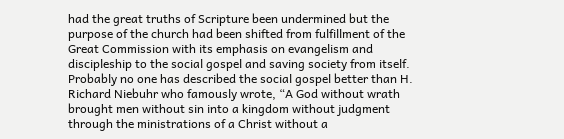had the great truths of Scripture been undermined but the purpose of the church had been shifted from fulfillment of the Great Commission with its emphasis on evangelism and discipleship to the social gospel and saving society from itself. Probably no one has described the social gospel better than H. Richard Niebuhr who famously wrote, “A God without wrath brought men without sin into a kingdom without judgment through the ministrations of a Christ without a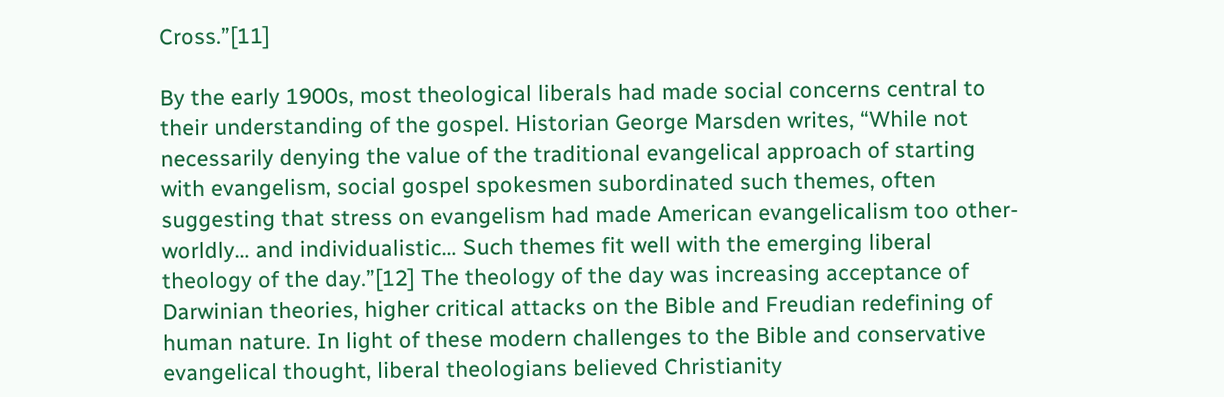Cross.”[11]

By the early 1900s, most theological liberals had made social concerns central to their understanding of the gospel. Historian George Marsden writes, “While not necessarily denying the value of the traditional evangelical approach of starting with evangelism, social gospel spokesmen subordinated such themes, often suggesting that stress on evangelism had made American evangelicalism too other-worldly… and individualistic… Such themes fit well with the emerging liberal theology of the day.”[12] The theology of the day was increasing acceptance of Darwinian theories, higher critical attacks on the Bible and Freudian redefining of human nature. In light of these modern challenges to the Bible and conservative evangelical thought, liberal theologians believed Christianity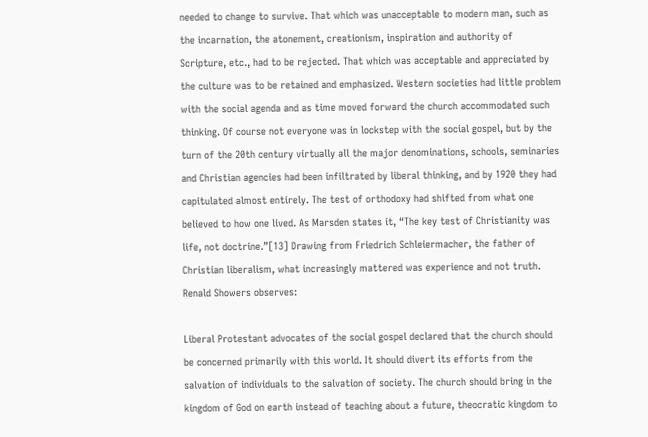needed to change to survive. That which was unacceptable to modern man, such as the incarnation, the atonement, creationism, inspiration and authority of Scripture, etc., had to be rejected. That which was acceptable and appreciated by the culture was to be retained and emphasized. Western societies had little problem with the social agenda and as time moved forward the church accommodated such thinking. Of course not everyone was in lockstep with the social gospel, but by the turn of the 20th century virtually all the major denominations, schools, seminaries and Christian agencies had been infiltrated by liberal thinking, and by 1920 they had capitulated almost entirely. The test of orthodoxy had shifted from what one believed to how one lived. As Marsden states it, “The key test of Christianity was life, not doctrine.”[13] Drawing from Friedrich Schleiermacher, the father of Christian liberalism, what increasingly mattered was experience and not truth. Renald Showers observes:

Liberal Protestant advocates of the social gospel declared that the church should be concerned primarily with this world. It should divert its efforts from the salvation of individuals to the salvation of society. The church should bring in the kingdom of God on earth instead of teaching about a future, theocratic kingdom to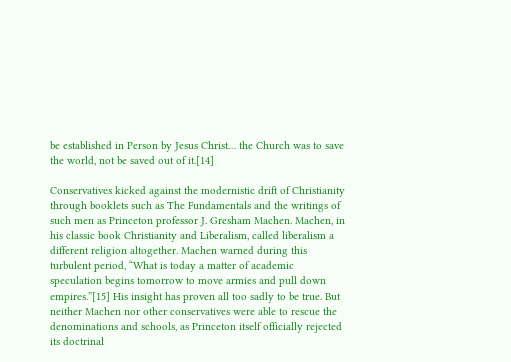be established in Person by Jesus Christ… the Church was to save the world, not be saved out of it.[14]

Conservatives kicked against the modernistic drift of Christianity through booklets such as The Fundamentals and the writings of such men as Princeton professor J. Gresham Machen. Machen, in his classic book Christianity and Liberalism, called liberalism a different religion altogether. Machen warned during this turbulent period, “What is today a matter of academic speculation begins tomorrow to move armies and pull down empires.”[15] His insight has proven all too sadly to be true. But neither Machen nor other conservatives were able to rescue the denominations and schools, as Princeton itself officially rejected its doctrinal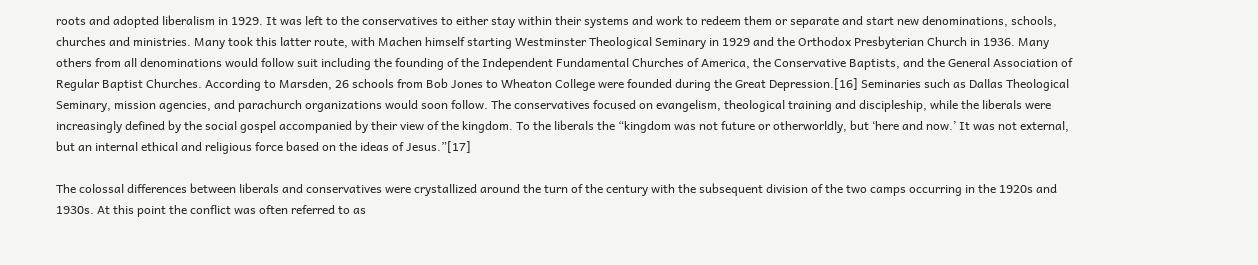roots and adopted liberalism in 1929. It was left to the conservatives to either stay within their systems and work to redeem them or separate and start new denominations, schools, churches and ministries. Many took this latter route, with Machen himself starting Westminster Theological Seminary in 1929 and the Orthodox Presbyterian Church in 1936. Many others from all denominations would follow suit including the founding of the Independent Fundamental Churches of America, the Conservative Baptists, and the General Association of Regular Baptist Churches. According to Marsden, 26 schools from Bob Jones to Wheaton College were founded during the Great Depression.[16] Seminaries such as Dallas Theological Seminary, mission agencies, and parachurch organizations would soon follow. The conservatives focused on evangelism, theological training and discipleship, while the liberals were increasingly defined by the social gospel accompanied by their view of the kingdom. To the liberals the “kingdom was not future or otherworldly, but ‘here and now.’ It was not external, but an internal ethical and religious force based on the ideas of Jesus.”[17]

The colossal differences between liberals and conservatives were crystallized around the turn of the century with the subsequent division of the two camps occurring in the 1920s and 1930s. At this point the conflict was often referred to as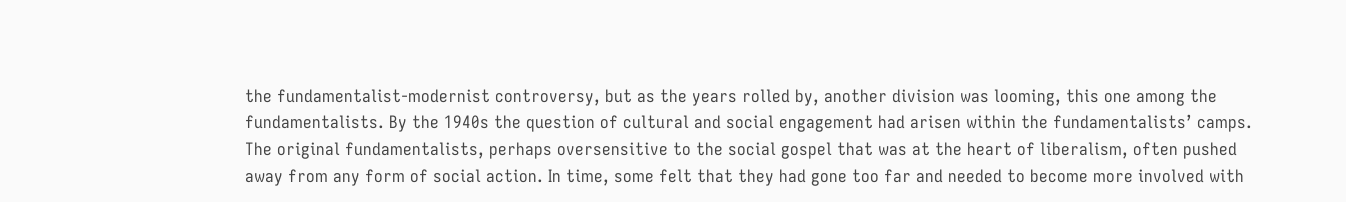the fundamentalist-modernist controversy, but as the years rolled by, another division was looming, this one among the fundamentalists. By the 1940s the question of cultural and social engagement had arisen within the fundamentalists’ camps. The original fundamentalists, perhaps oversensitive to the social gospel that was at the heart of liberalism, often pushed away from any form of social action. In time, some felt that they had gone too far and needed to become more involved with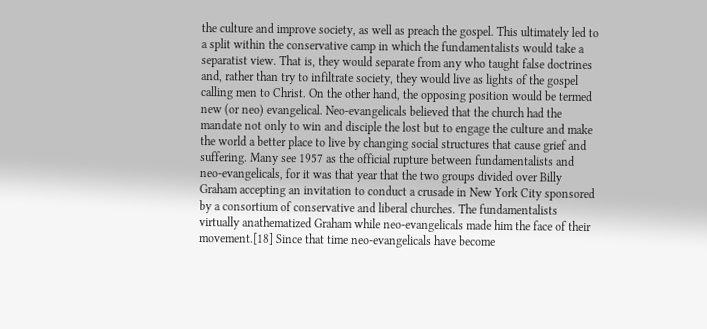the culture and improve society, as well as preach the gospel. This ultimately led to a split within the conservative camp in which the fundamentalists would take a separatist view. That is, they would separate from any who taught false doctrines and, rather than try to infiltrate society, they would live as lights of the gospel calling men to Christ. On the other hand, the opposing position would be termed new (or neo) evangelical. Neo-evangelicals believed that the church had the mandate not only to win and disciple the lost but to engage the culture and make the world a better place to live by changing social structures that cause grief and suffering. Many see 1957 as the official rupture between fundamentalists and neo-evangelicals, for it was that year that the two groups divided over Billy Graham accepting an invitation to conduct a crusade in New York City sponsored by a consortium of conservative and liberal churches. The fundamentalists virtually anathematized Graham while neo-evangelicals made him the face of their movement.[18] Since that time neo-evangelicals have become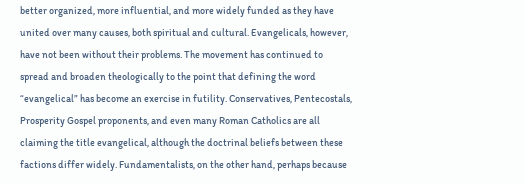better organized, more influential, and more widely funded as they have united over many causes, both spiritual and cultural. Evangelicals, however, have not been without their problems. The movement has continued to spread and broaden theologically to the point that defining the word “evangelical” has become an exercise in futility. Conservatives, Pentecostals, Prosperity Gospel proponents, and even many Roman Catholics are all claiming the title evangelical, although the doctrinal beliefs between these factions differ widely. Fundamentalists, on the other hand, perhaps because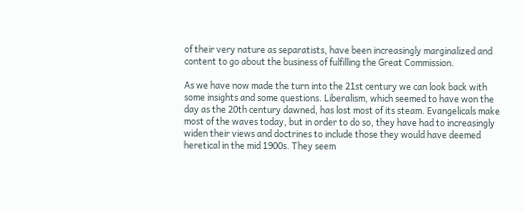of their very nature as separatists, have been increasingly marginalized and content to go about the business of fulfilling the Great Commission.

As we have now made the turn into the 21st century we can look back with some insights and some questions. Liberalism, which seemed to have won the day as the 20th century dawned, has lost most of its steam. Evangelicals make most of the waves today, but in order to do so, they have had to increasingly widen their views and doctrines to include those they would have deemed heretical in the mid 1900s. They seem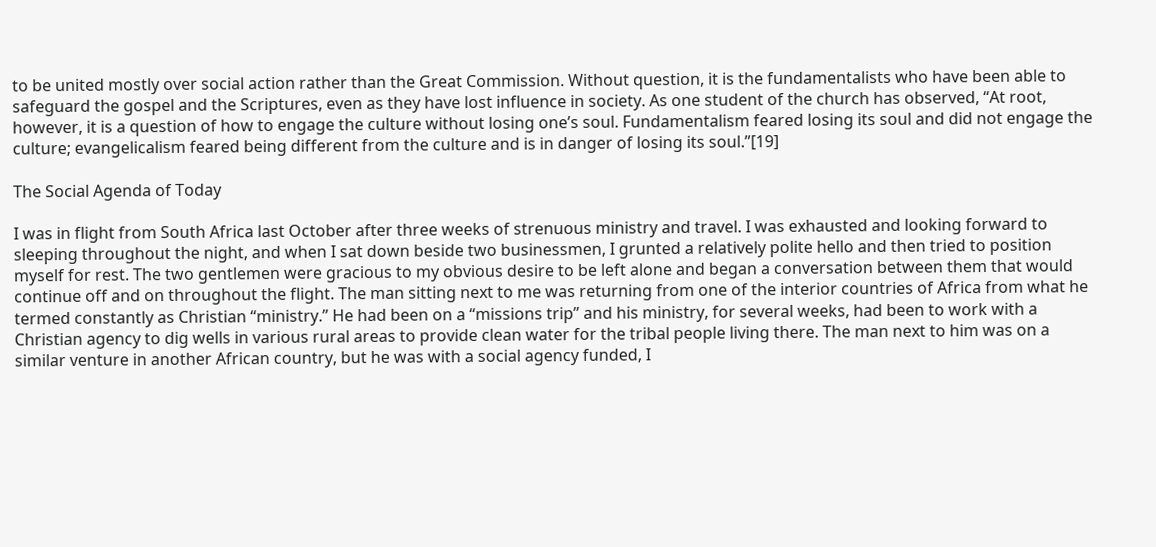to be united mostly over social action rather than the Great Commission. Without question, it is the fundamentalists who have been able to safeguard the gospel and the Scriptures, even as they have lost influence in society. As one student of the church has observed, “At root, however, it is a question of how to engage the culture without losing one’s soul. Fundamentalism feared losing its soul and did not engage the culture; evangelicalism feared being different from the culture and is in danger of losing its soul.”[19]

The Social Agenda of Today

I was in flight from South Africa last October after three weeks of strenuous ministry and travel. I was exhausted and looking forward to sleeping throughout the night, and when I sat down beside two businessmen, I grunted a relatively polite hello and then tried to position myself for rest. The two gentlemen were gracious to my obvious desire to be left alone and began a conversation between them that would continue off and on throughout the flight. The man sitting next to me was returning from one of the interior countries of Africa from what he termed constantly as Christian “ministry.” He had been on a “missions trip” and his ministry, for several weeks, had been to work with a Christian agency to dig wells in various rural areas to provide clean water for the tribal people living there. The man next to him was on a similar venture in another African country, but he was with a social agency funded, I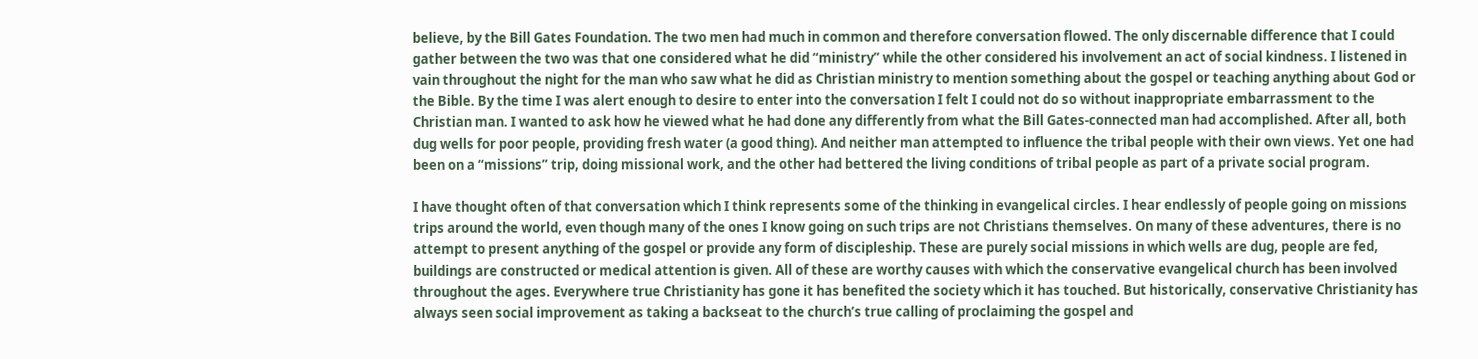believe, by the Bill Gates Foundation. The two men had much in common and therefore conversation flowed. The only discernable difference that I could gather between the two was that one considered what he did “ministry” while the other considered his involvement an act of social kindness. I listened in vain throughout the night for the man who saw what he did as Christian ministry to mention something about the gospel or teaching anything about God or the Bible. By the time I was alert enough to desire to enter into the conversation I felt I could not do so without inappropriate embarrassment to the Christian man. I wanted to ask how he viewed what he had done any differently from what the Bill Gates-connected man had accomplished. After all, both dug wells for poor people, providing fresh water (a good thing). And neither man attempted to influence the tribal people with their own views. Yet one had been on a “missions” trip, doing missional work, and the other had bettered the living conditions of tribal people as part of a private social program.

I have thought often of that conversation which I think represents some of the thinking in evangelical circles. I hear endlessly of people going on missions trips around the world, even though many of the ones I know going on such trips are not Christians themselves. On many of these adventures, there is no attempt to present anything of the gospel or provide any form of discipleship. These are purely social missions in which wells are dug, people are fed, buildings are constructed or medical attention is given. All of these are worthy causes with which the conservative evangelical church has been involved throughout the ages. Everywhere true Christianity has gone it has benefited the society which it has touched. But historically, conservative Christianity has always seen social improvement as taking a backseat to the church’s true calling of proclaiming the gospel and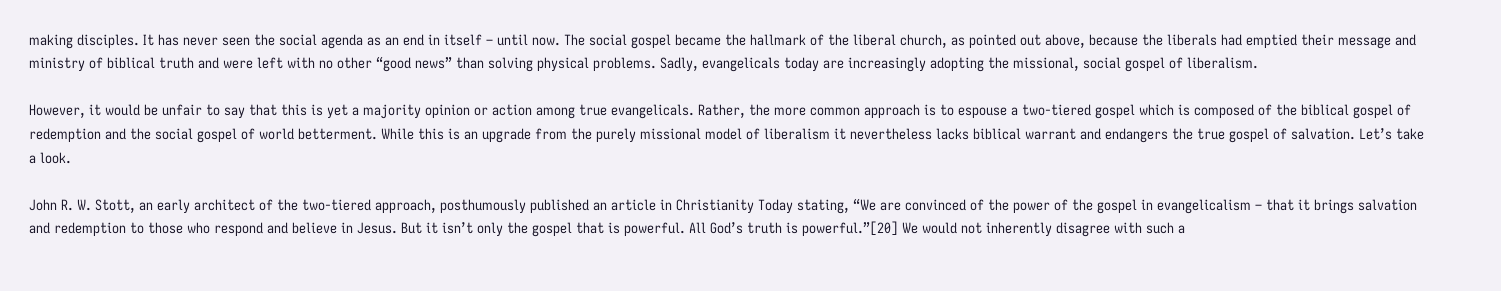making disciples. It has never seen the social agenda as an end in itself – until now. The social gospel became the hallmark of the liberal church, as pointed out above, because the liberals had emptied their message and ministry of biblical truth and were left with no other “good news” than solving physical problems. Sadly, evangelicals today are increasingly adopting the missional, social gospel of liberalism.

However, it would be unfair to say that this is yet a majority opinion or action among true evangelicals. Rather, the more common approach is to espouse a two-tiered gospel which is composed of the biblical gospel of redemption and the social gospel of world betterment. While this is an upgrade from the purely missional model of liberalism it nevertheless lacks biblical warrant and endangers the true gospel of salvation. Let’s take a look.

John R. W. Stott, an early architect of the two-tiered approach, posthumously published an article in Christianity Today stating, “We are convinced of the power of the gospel in evangelicalism – that it brings salvation and redemption to those who respond and believe in Jesus. But it isn’t only the gospel that is powerful. All God’s truth is powerful.”[20] We would not inherently disagree with such a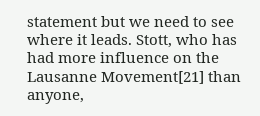statement but we need to see where it leads. Stott, who has had more influence on the Lausanne Movement[21] than anyone,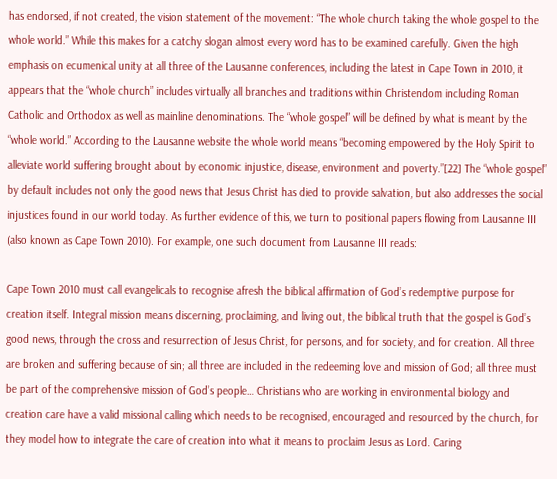has endorsed, if not created, the vision statement of the movement: “The whole church taking the whole gospel to the whole world.” While this makes for a catchy slogan almost every word has to be examined carefully. Given the high emphasis on ecumenical unity at all three of the Lausanne conferences, including the latest in Cape Town in 2010, it appears that the “whole church” includes virtually all branches and traditions within Christendom including Roman Catholic and Orthodox as well as mainline denominations. The “whole gospel” will be defined by what is meant by the “whole world.” According to the Lausanne website the whole world means “becoming empowered by the Holy Spirit to alleviate world suffering brought about by economic injustice, disease, environment and poverty.”[22] The “whole gospel” by default includes not only the good news that Jesus Christ has died to provide salvation, but also addresses the social injustices found in our world today. As further evidence of this, we turn to positional papers flowing from Lausanne III (also known as Cape Town 2010). For example, one such document from Lausanne III reads:

Cape Town 2010 must call evangelicals to recognise afresh the biblical affirmation of God’s redemptive purpose for creation itself. Integral mission means discerning, proclaiming, and living out, the biblical truth that the gospel is God’s good news, through the cross and resurrection of Jesus Christ, for persons, and for society, and for creation. All three are broken and suffering because of sin; all three are included in the redeeming love and mission of God; all three must be part of the comprehensive mission of God’s people… Christians who are working in environmental biology and creation care have a valid missional calling which needs to be recognised, encouraged and resourced by the church, for they model how to integrate the care of creation into what it means to proclaim Jesus as Lord. Caring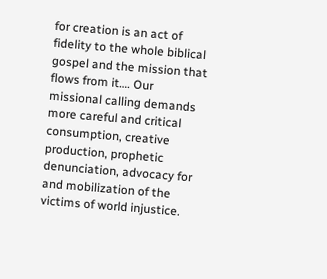for creation is an act of fidelity to the whole biblical gospel and the mission that flows from it…. Our missional calling demands more careful and critical consumption, creative production, prophetic denunciation, advocacy for and mobilization of the victims of world injustice.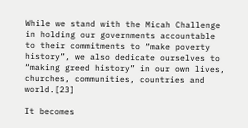While we stand with the Micah Challenge in holding our governments accountable to their commitments to “make poverty history”, we also dedicate ourselves to “making greed history” in our own lives, churches, communities, countries and world.[23]

It becomes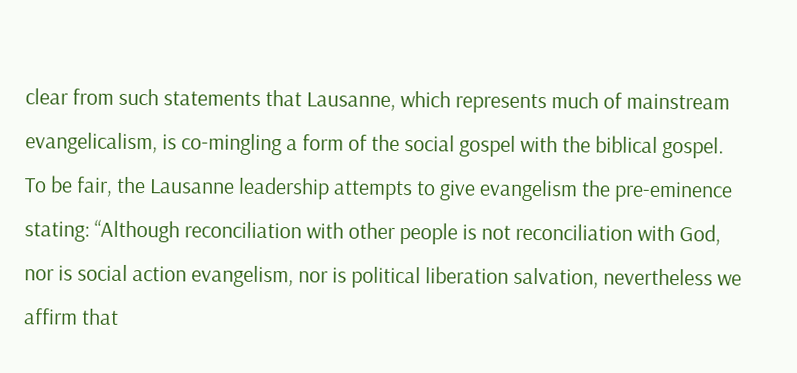clear from such statements that Lausanne, which represents much of mainstream evangelicalism, is co-mingling a form of the social gospel with the biblical gospel. To be fair, the Lausanne leadership attempts to give evangelism the pre-eminence stating: “Although reconciliation with other people is not reconciliation with God, nor is social action evangelism, nor is political liberation salvation, nevertheless we affirm that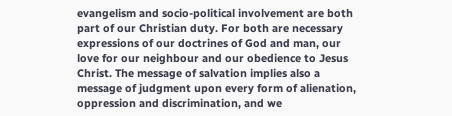evangelism and socio-political involvement are both part of our Christian duty. For both are necessary expressions of our doctrines of God and man, our love for our neighbour and our obedience to Jesus Christ. The message of salvation implies also a message of judgment upon every form of alienation, oppression and discrimination, and we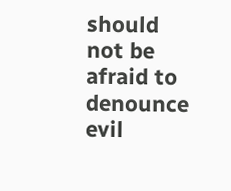should not be afraid to denounce evil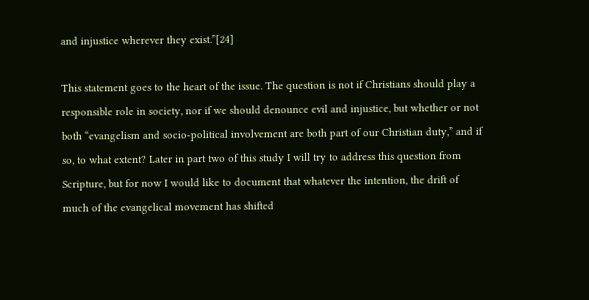and injustice wherever they exist.”[24]

This statement goes to the heart of the issue. The question is not if Christians should play a responsible role in society, nor if we should denounce evil and injustice, but whether or not both “evangelism and socio-political involvement are both part of our Christian duty,” and if so, to what extent? Later in part two of this study I will try to address this question from Scripture, but for now I would like to document that whatever the intention, the drift of much of the evangelical movement has shifted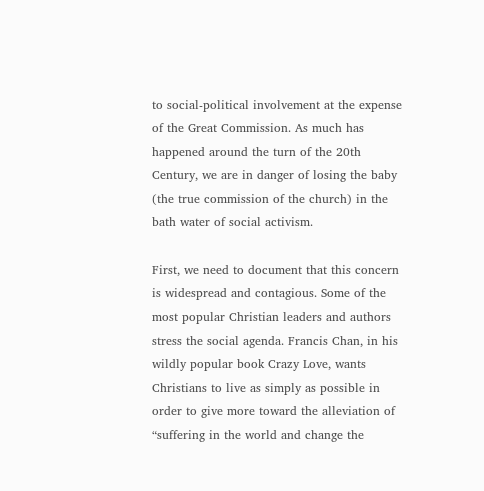to social-political involvement at the expense of the Great Commission. As much has happened around the turn of the 20th Century, we are in danger of losing the baby (the true commission of the church) in the bath water of social activism.

First, we need to document that this concern is widespread and contagious. Some of the most popular Christian leaders and authors stress the social agenda. Francis Chan, in his wildly popular book Crazy Love, wants Christians to live as simply as possible in order to give more toward the alleviation of “suffering in the world and change the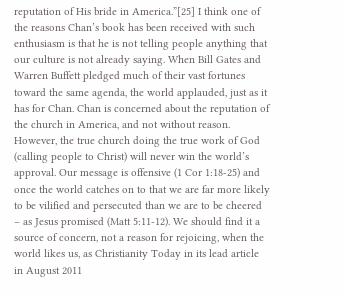reputation of His bride in America.”[25] I think one of the reasons Chan’s book has been received with such enthusiasm is that he is not telling people anything that our culture is not already saying. When Bill Gates and Warren Buffett pledged much of their vast fortunes toward the same agenda, the world applauded, just as it has for Chan. Chan is concerned about the reputation of the church in America, and not without reason. However, the true church doing the true work of God (calling people to Christ) will never win the world’s approval. Our message is offensive (1 Cor 1:18-25) and once the world catches on to that we are far more likely to be vilified and persecuted than we are to be cheered – as Jesus promised (Matt 5:11-12). We should find it a source of concern, not a reason for rejoicing, when the world likes us, as Christianity Today in its lead article in August 2011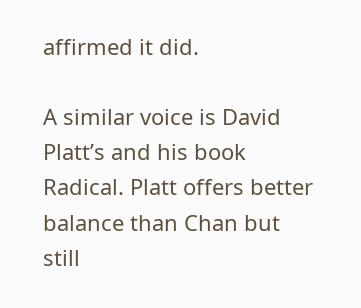affirmed it did.

A similar voice is David Platt’s and his book Radical. Platt offers better balance than Chan but still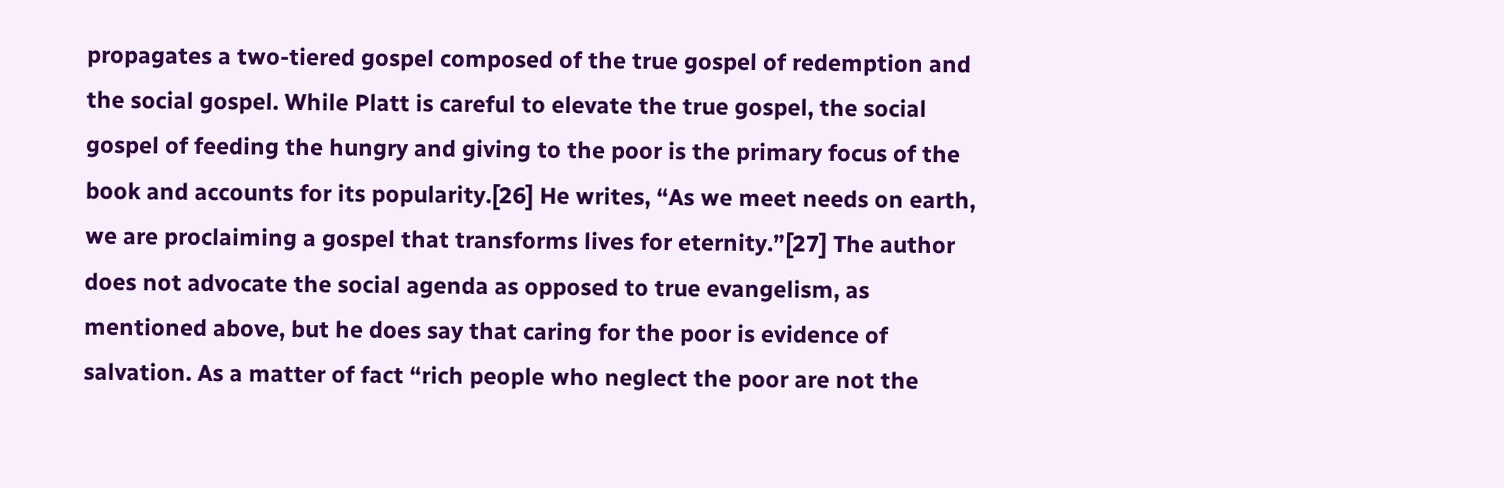propagates a two-tiered gospel composed of the true gospel of redemption and the social gospel. While Platt is careful to elevate the true gospel, the social gospel of feeding the hungry and giving to the poor is the primary focus of the book and accounts for its popularity.[26] He writes, “As we meet needs on earth, we are proclaiming a gospel that transforms lives for eternity.”[27] The author does not advocate the social agenda as opposed to true evangelism, as mentioned above, but he does say that caring for the poor is evidence of salvation. As a matter of fact “rich people who neglect the poor are not the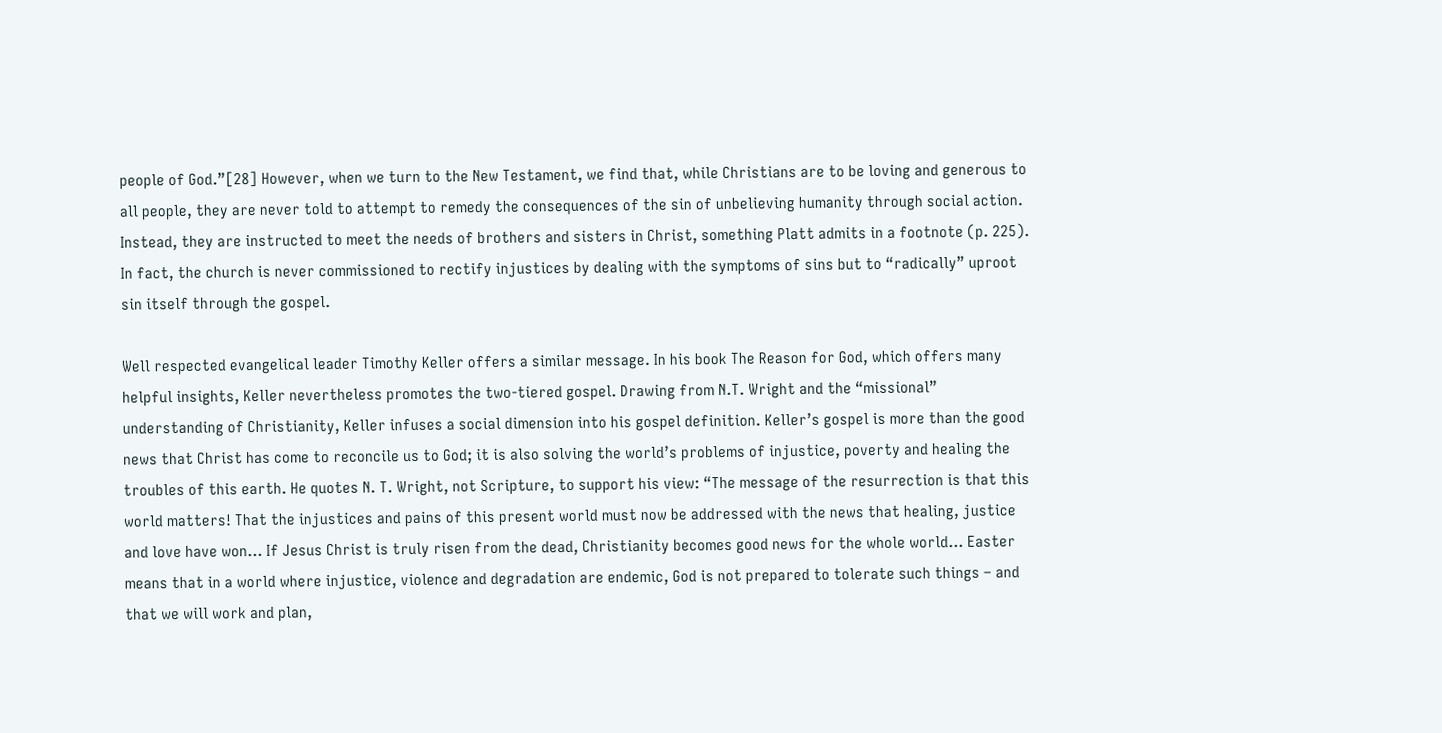people of God.”[28] However, when we turn to the New Testament, we find that, while Christians are to be loving and generous to all people, they are never told to attempt to remedy the consequences of the sin of unbelieving humanity through social action. Instead, they are instructed to meet the needs of brothers and sisters in Christ, something Platt admits in a footnote (p. 225). In fact, the church is never commissioned to rectify injustices by dealing with the symptoms of sins but to “radically” uproot sin itself through the gospel.

Well respected evangelical leader Timothy Keller offers a similar message. In his book The Reason for God, which offers many helpful insights, Keller nevertheless promotes the two-tiered gospel. Drawing from N.T. Wright and the “missional” understanding of Christianity, Keller infuses a social dimension into his gospel definition. Keller’s gospel is more than the good news that Christ has come to reconcile us to God; it is also solving the world’s problems of injustice, poverty and healing the troubles of this earth. He quotes N. T. Wright, not Scripture, to support his view: “The message of the resurrection is that this world matters! That the injustices and pains of this present world must now be addressed with the news that healing, justice and love have won… If Jesus Christ is truly risen from the dead, Christianity becomes good news for the whole world… Easter means that in a world where injustice, violence and degradation are endemic, God is not prepared to tolerate such things – and that we will work and plan,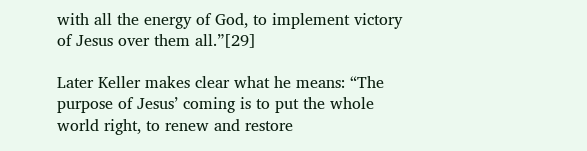with all the energy of God, to implement victory of Jesus over them all.”[29]

Later Keller makes clear what he means: “The purpose of Jesus’ coming is to put the whole world right, to renew and restore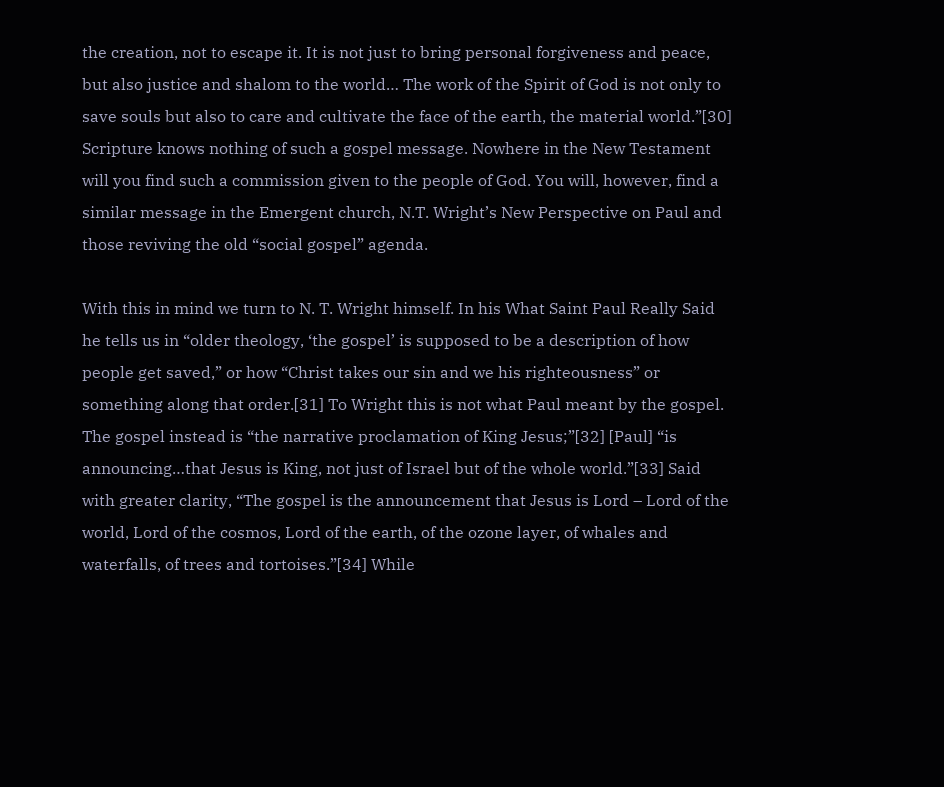the creation, not to escape it. It is not just to bring personal forgiveness and peace, but also justice and shalom to the world… The work of the Spirit of God is not only to save souls but also to care and cultivate the face of the earth, the material world.”[30] Scripture knows nothing of such a gospel message. Nowhere in the New Testament will you find such a commission given to the people of God. You will, however, find a similar message in the Emergent church, N.T. Wright’s New Perspective on Paul and those reviving the old “social gospel” agenda.

With this in mind we turn to N. T. Wright himself. In his What Saint Paul Really Said he tells us in “older theology, ‘the gospel’ is supposed to be a description of how people get saved,” or how “Christ takes our sin and we his righteousness” or something along that order.[31] To Wright this is not what Paul meant by the gospel. The gospel instead is “the narrative proclamation of King Jesus;”[32] [Paul] “is announcing…that Jesus is King, not just of Israel but of the whole world.”[33] Said with greater clarity, “The gospel is the announcement that Jesus is Lord – Lord of the world, Lord of the cosmos, Lord of the earth, of the ozone layer, of whales and waterfalls, of trees and tortoises.”[34] While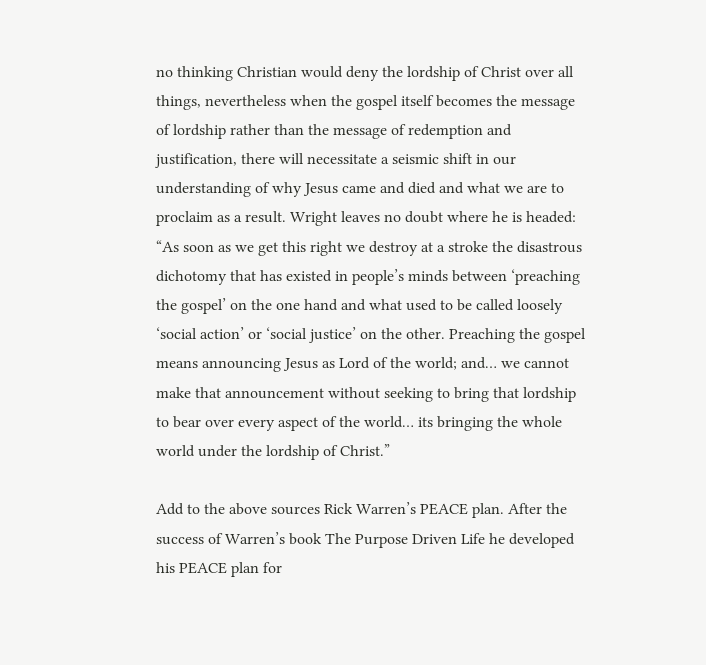no thinking Christian would deny the lordship of Christ over all things, nevertheless when the gospel itself becomes the message of lordship rather than the message of redemption and justification, there will necessitate a seismic shift in our understanding of why Jesus came and died and what we are to proclaim as a result. Wright leaves no doubt where he is headed: “As soon as we get this right we destroy at a stroke the disastrous dichotomy that has existed in people’s minds between ‘preaching the gospel’ on the one hand and what used to be called loosely ‘social action’ or ‘social justice’ on the other. Preaching the gospel means announcing Jesus as Lord of the world; and… we cannot make that announcement without seeking to bring that lordship to bear over every aspect of the world… its bringing the whole world under the lordship of Christ.”

Add to the above sources Rick Warren’s PEACE plan. After the success of Warren’s book The Purpose Driven Life he developed his PEACE plan for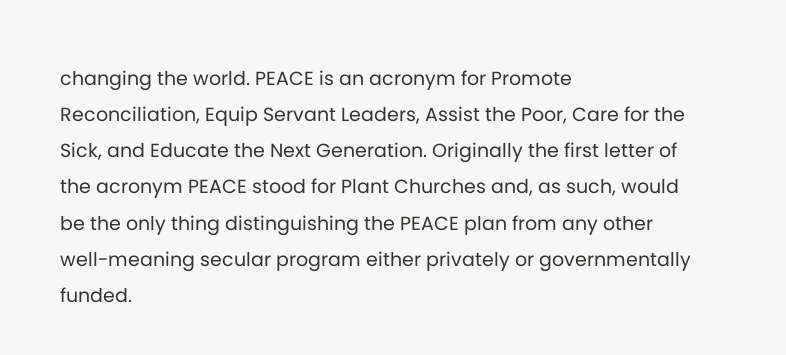changing the world. PEACE is an acronym for Promote Reconciliation, Equip Servant Leaders, Assist the Poor, Care for the Sick, and Educate the Next Generation. Originally the first letter of the acronym PEACE stood for Plant Churches and, as such, would be the only thing distinguishing the PEACE plan from any other well-meaning secular program either privately or governmentally funded.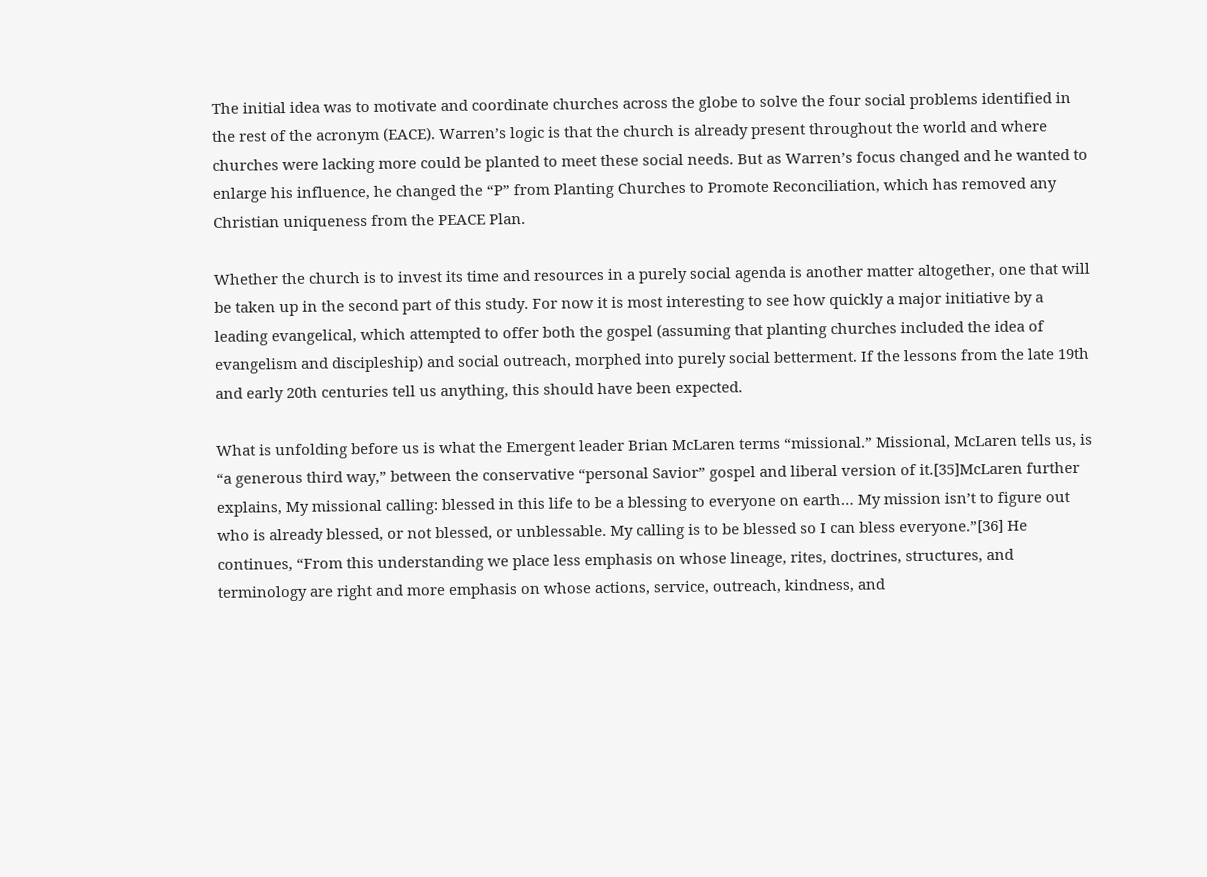The initial idea was to motivate and coordinate churches across the globe to solve the four social problems identified in the rest of the acronym (EACE). Warren’s logic is that the church is already present throughout the world and where churches were lacking more could be planted to meet these social needs. But as Warren’s focus changed and he wanted to enlarge his influence, he changed the “P” from Planting Churches to Promote Reconciliation, which has removed any Christian uniqueness from the PEACE Plan.

Whether the church is to invest its time and resources in a purely social agenda is another matter altogether, one that will be taken up in the second part of this study. For now it is most interesting to see how quickly a major initiative by a leading evangelical, which attempted to offer both the gospel (assuming that planting churches included the idea of evangelism and discipleship) and social outreach, morphed into purely social betterment. If the lessons from the late 19th and early 20th centuries tell us anything, this should have been expected.

What is unfolding before us is what the Emergent leader Brian McLaren terms “missional.” Missional, McLaren tells us, is “a generous third way,” between the conservative “personal Savior” gospel and liberal version of it.[35]McLaren further explains, My missional calling: blessed in this life to be a blessing to everyone on earth… My mission isn’t to figure out who is already blessed, or not blessed, or unblessable. My calling is to be blessed so I can bless everyone.”[36] He continues, “From this understanding we place less emphasis on whose lineage, rites, doctrines, structures, and terminology are right and more emphasis on whose actions, service, outreach, kindness, and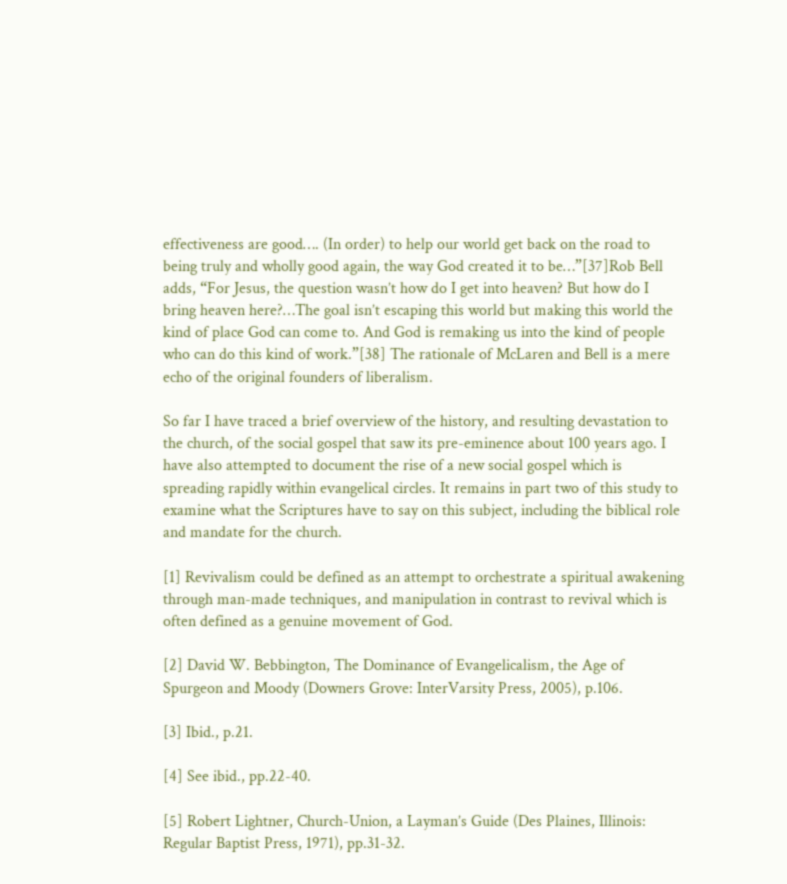effectiveness are good…. (In order) to help our world get back on the road to being truly and wholly good again, the way God created it to be…”[37]Rob Bell adds, “For Jesus, the question wasn’t how do I get into heaven? But how do I bring heaven here?…The goal isn’t escaping this world but making this world the kind of place God can come to. And God is remaking us into the kind of people who can do this kind of work.”[38] The rationale of McLaren and Bell is a mere echo of the original founders of liberalism.

So far I have traced a brief overview of the history, and resulting devastation to the church, of the social gospel that saw its pre-eminence about 100 years ago. I have also attempted to document the rise of a new social gospel which is spreading rapidly within evangelical circles. It remains in part two of this study to examine what the Scriptures have to say on this subject, including the biblical role and mandate for the church.

[1] Revivalism could be defined as an attempt to orchestrate a spiritual awakening through man-made techniques, and manipulation in contrast to revival which is often defined as a genuine movement of God.

[2] David W. Bebbington, The Dominance of Evangelicalism, the Age of Spurgeon and Moody (Downers Grove: InterVarsity Press, 2005), p.106.

[3] Ibid., p.21.

[4] See ibid., pp.22-40.

[5] Robert Lightner, Church-Union, a Layman’s Guide (Des Plaines, Illinois: Regular Baptist Press, 1971), pp.31-32.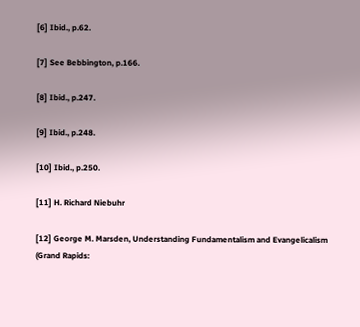[6] Ibid., p.62.

[7] See Bebbington, p.166.

[8] Ibid., p.247.

[9] Ibid., p.248.

[10] Ibid., p.250.

[11] H. Richard Niebuhr

[12] George M. Marsden, Understanding Fundamentalism and Evangelicalism (Grand Rapids: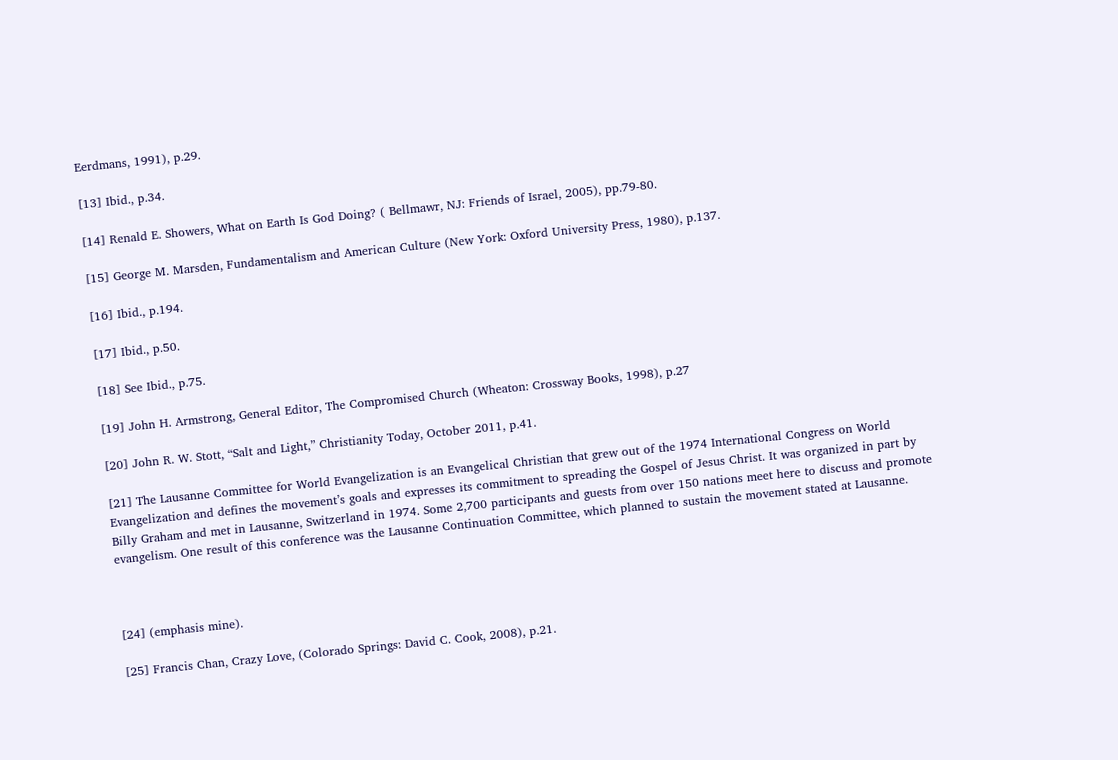Eerdmans, 1991), p.29.

[13] Ibid., p.34.

[14] Renald E. Showers, What on Earth Is God Doing? ( Bellmawr, NJ: Friends of Israel, 2005), pp.79-80.

[15] George M. Marsden, Fundamentalism and American Culture (New York: Oxford University Press, 1980), p.137.

[16] Ibid., p.194.

[17] Ibid., p.50.

[18] See Ibid., p.75.

[19] John H. Armstrong, General Editor, The Compromised Church (Wheaton: Crossway Books, 1998), p.27

[20] John R. W. Stott, “Salt and Light,” Christianity Today, October 2011, p.41.

[21] The Lausanne Committee for World Evangelization is an Evangelical Christian that grew out of the 1974 International Congress on World Evangelization and defines the movement’s goals and expresses its commitment to spreading the Gospel of Jesus Christ. It was organized in part by Billy Graham and met in Lausanne, Switzerland in 1974. Some 2,700 participants and guests from over 150 nations meet here to discuss and promote evangelism. One result of this conference was the Lausanne Continuation Committee, which planned to sustain the movement stated at Lausanne.



[24] (emphasis mine).

[25] Francis Chan, Crazy Love, (Colorado Springs: David C. Cook, 2008), p.21.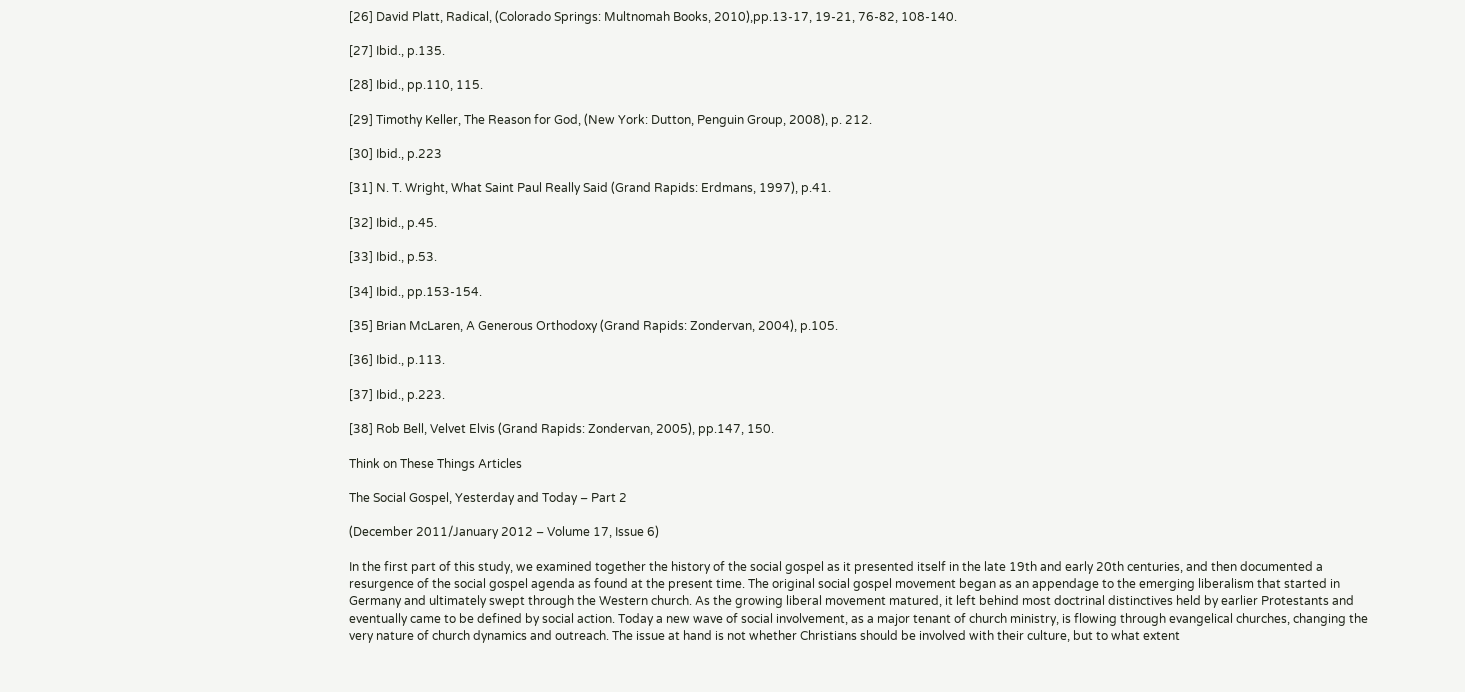[26] David Platt, Radical, (Colorado Springs: Multnomah Books, 2010),pp.13-17, 19-21, 76-82, 108-140.

[27] Ibid., p.135.

[28] Ibid., pp.110, 115.

[29] Timothy Keller, The Reason for God, (New York: Dutton, Penguin Group, 2008), p. 212.

[30] Ibid., p.223

[31] N. T. Wright, What Saint Paul Really Said (Grand Rapids: Erdmans, 1997), p.41.

[32] Ibid., p.45.

[33] Ibid., p.53.

[34] Ibid., pp.153-154.

[35] Brian McLaren, A Generous Orthodoxy (Grand Rapids: Zondervan, 2004), p.105.

[36] Ibid., p.113.

[37] Ibid., p.223.

[38] Rob Bell, Velvet Elvis (Grand Rapids: Zondervan, 2005), pp.147, 150.

Think on These Things Articles

The Social Gospel, Yesterday and Today – Part 2

(December 2011/January 2012 – Volume 17, Issue 6)

In the first part of this study, we examined together the history of the social gospel as it presented itself in the late 19th and early 20th centuries, and then documented a resurgence of the social gospel agenda as found at the present time. The original social gospel movement began as an appendage to the emerging liberalism that started in Germany and ultimately swept through the Western church. As the growing liberal movement matured, it left behind most doctrinal distinctives held by earlier Protestants and eventually came to be defined by social action. Today a new wave of social involvement, as a major tenant of church ministry, is flowing through evangelical churches, changing the very nature of church dynamics and outreach. The issue at hand is not whether Christians should be involved with their culture, but to what extent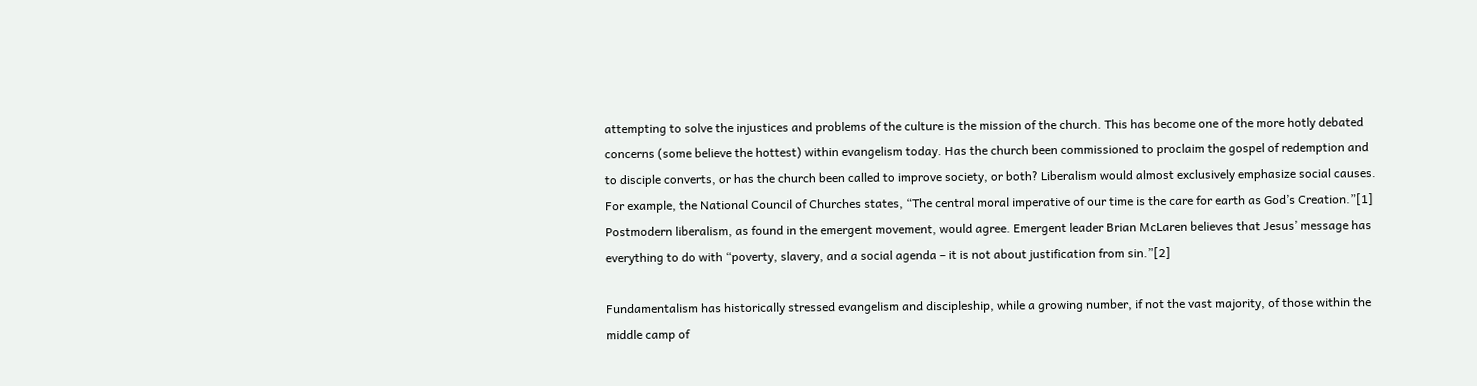attempting to solve the injustices and problems of the culture is the mission of the church. This has become one of the more hotly debated concerns (some believe the hottest) within evangelism today. Has the church been commissioned to proclaim the gospel of redemption and to disciple converts, or has the church been called to improve society, or both? Liberalism would almost exclusively emphasize social causes. For example, the National Council of Churches states, “The central moral imperative of our time is the care for earth as God’s Creation.”[1] Postmodern liberalism, as found in the emergent movement, would agree. Emergent leader Brian McLaren believes that Jesus’ message has everything to do with “poverty, slavery, and a social agenda – it is not about justification from sin.”[2]

Fundamentalism has historically stressed evangelism and discipleship, while a growing number, if not the vast majority, of those within the middle camp of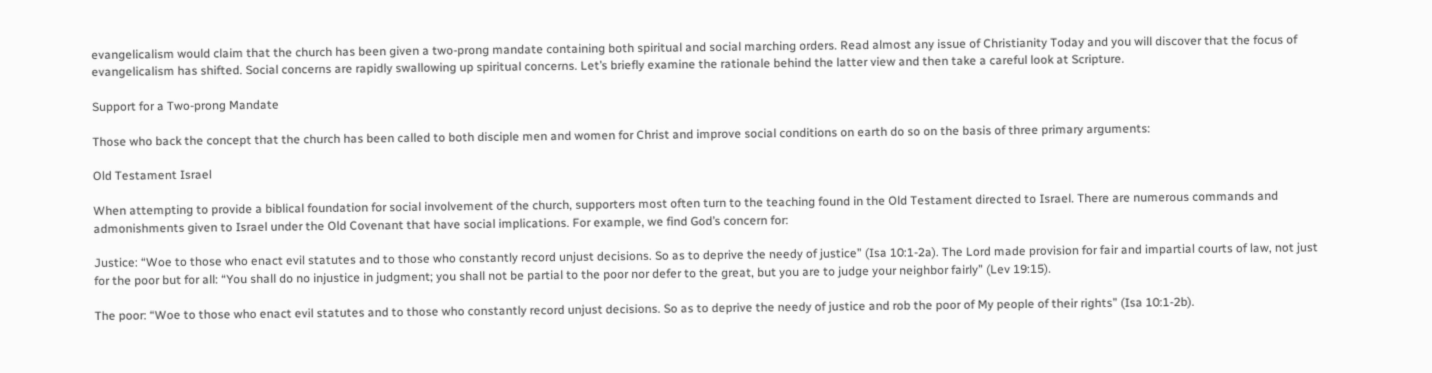evangelicalism would claim that the church has been given a two-prong mandate containing both spiritual and social marching orders. Read almost any issue of Christianity Today and you will discover that the focus of evangelicalism has shifted. Social concerns are rapidly swallowing up spiritual concerns. Let’s briefly examine the rationale behind the latter view and then take a careful look at Scripture.

Support for a Two-prong Mandate

Those who back the concept that the church has been called to both disciple men and women for Christ and improve social conditions on earth do so on the basis of three primary arguments:

Old Testament Israel

When attempting to provide a biblical foundation for social involvement of the church, supporters most often turn to the teaching found in the Old Testament directed to Israel. There are numerous commands and admonishments given to Israel under the Old Covenant that have social implications. For example, we find God’s concern for:

Justice: “Woe to those who enact evil statutes and to those who constantly record unjust decisions. So as to deprive the needy of justice” (Isa 10:1-2a). The Lord made provision for fair and impartial courts of law, not just for the poor but for all: “You shall do no injustice in judgment; you shall not be partial to the poor nor defer to the great, but you are to judge your neighbor fairly” (Lev 19:15).

The poor: “Woe to those who enact evil statutes and to those who constantly record unjust decisions. So as to deprive the needy of justice and rob the poor of My people of their rights” (Isa 10:1-2b).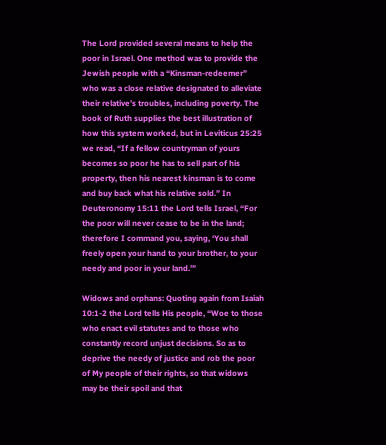The Lord provided several means to help the poor in Israel. One method was to provide the Jewish people with a “Kinsman-redeemer” who was a close relative designated to alleviate their relative’s troubles, including poverty. The book of Ruth supplies the best illustration of how this system worked, but in Leviticus 25:25 we read, “If a fellow countryman of yours becomes so poor he has to sell part of his property, then his nearest kinsman is to come and buy back what his relative sold.” In Deuteronomy 15:11 the Lord tells Israel, “For the poor will never cease to be in the land; therefore I command you, saying, ‘You shall freely open your hand to your brother, to your needy and poor in your land.’”

Widows and orphans: Quoting again from Isaiah 10:1-2 the Lord tells His people, “Woe to those who enact evil statutes and to those who constantly record unjust decisions. So as to deprive the needy of justice and rob the poor of My people of their rights, so that widows may be their spoil and that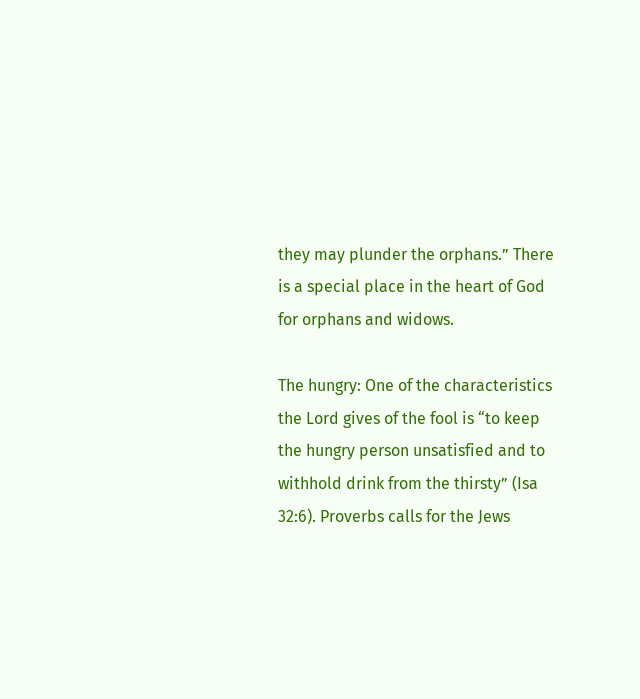they may plunder the orphans.” There is a special place in the heart of God for orphans and widows.

The hungry: One of the characteristics the Lord gives of the fool is “to keep the hungry person unsatisfied and to withhold drink from the thirsty” (Isa 32:6). Proverbs calls for the Jews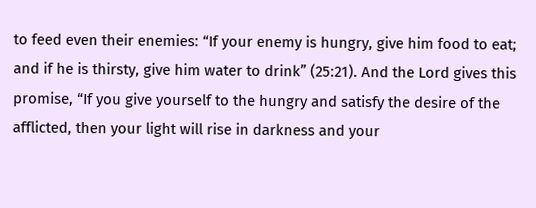to feed even their enemies: “If your enemy is hungry, give him food to eat; and if he is thirsty, give him water to drink” (25:21). And the Lord gives this promise, “If you give yourself to the hungry and satisfy the desire of the afflicted, then your light will rise in darkness and your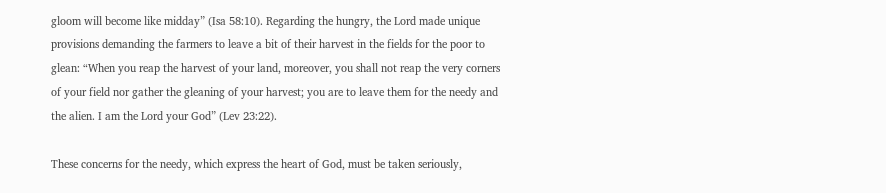gloom will become like midday” (Isa 58:10). Regarding the hungry, the Lord made unique provisions demanding the farmers to leave a bit of their harvest in the fields for the poor to glean: “When you reap the harvest of your land, moreover, you shall not reap the very corners of your field nor gather the gleaning of your harvest; you are to leave them for the needy and the alien. I am the Lord your God” (Lev 23:22).

These concerns for the needy, which express the heart of God, must be taken seriously,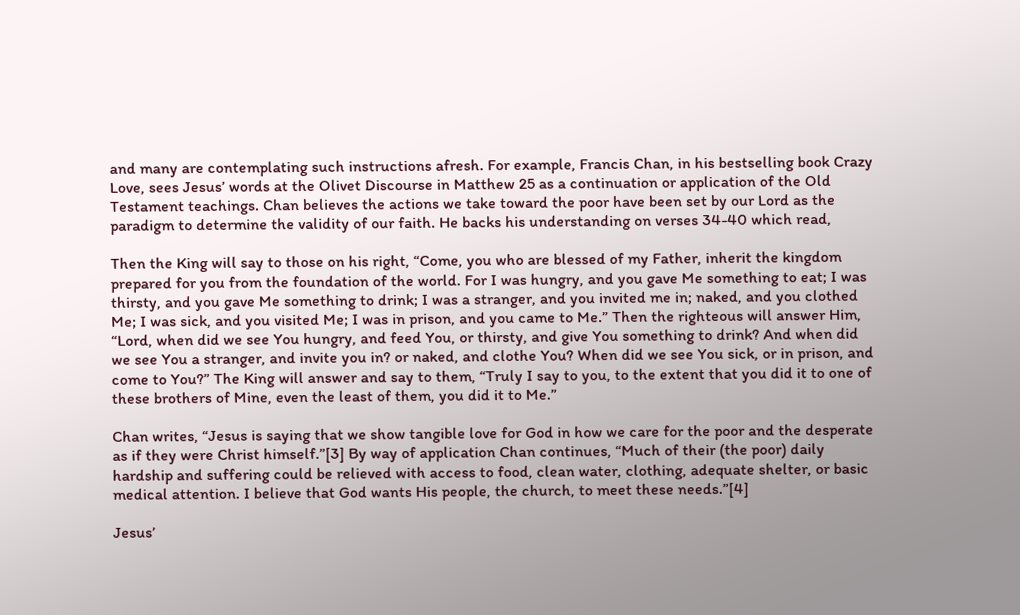and many are contemplating such instructions afresh. For example, Francis Chan, in his bestselling book Crazy Love, sees Jesus’ words at the Olivet Discourse in Matthew 25 as a continuation or application of the Old Testament teachings. Chan believes the actions we take toward the poor have been set by our Lord as the paradigm to determine the validity of our faith. He backs his understanding on verses 34-40 which read,

Then the King will say to those on his right, “Come, you who are blessed of my Father, inherit the kingdom prepared for you from the foundation of the world. For I was hungry, and you gave Me something to eat; I was thirsty, and you gave Me something to drink; I was a stranger, and you invited me in; naked, and you clothed Me; I was sick, and you visited Me; I was in prison, and you came to Me.” Then the righteous will answer Him, “Lord, when did we see You hungry, and feed You, or thirsty, and give You something to drink? And when did we see You a stranger, and invite you in? or naked, and clothe You? When did we see You sick, or in prison, and come to You?” The King will answer and say to them, “Truly I say to you, to the extent that you did it to one of these brothers of Mine, even the least of them, you did it to Me.”

Chan writes, “Jesus is saying that we show tangible love for God in how we care for the poor and the desperate as if they were Christ himself.”[3] By way of application Chan continues, “Much of their (the poor) daily hardship and suffering could be relieved with access to food, clean water, clothing, adequate shelter, or basic medical attention. I believe that God wants His people, the church, to meet these needs.”[4]

Jesus’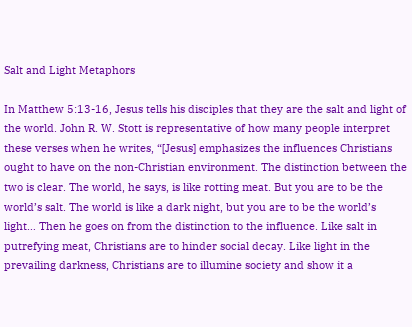Salt and Light Metaphors

In Matthew 5:13-16, Jesus tells his disciples that they are the salt and light of the world. John R. W. Stott is representative of how many people interpret these verses when he writes, “[Jesus] emphasizes the influences Christians ought to have on the non-Christian environment. The distinction between the two is clear. The world, he says, is like rotting meat. But you are to be the world’s salt. The world is like a dark night, but you are to be the world’s light… Then he goes on from the distinction to the influence. Like salt in putrefying meat, Christians are to hinder social decay. Like light in the prevailing darkness, Christians are to illumine society and show it a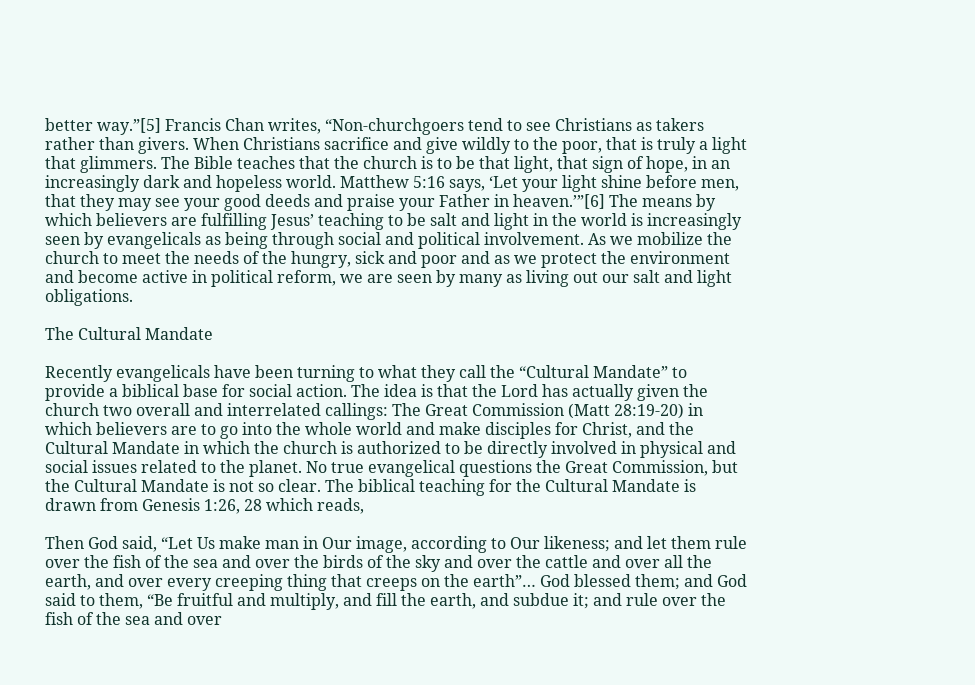better way.”[5] Francis Chan writes, “Non-churchgoers tend to see Christians as takers rather than givers. When Christians sacrifice and give wildly to the poor, that is truly a light that glimmers. The Bible teaches that the church is to be that light, that sign of hope, in an increasingly dark and hopeless world. Matthew 5:16 says, ‘Let your light shine before men, that they may see your good deeds and praise your Father in heaven.’”[6] The means by which believers are fulfilling Jesus’ teaching to be salt and light in the world is increasingly seen by evangelicals as being through social and political involvement. As we mobilize the church to meet the needs of the hungry, sick and poor and as we protect the environment and become active in political reform, we are seen by many as living out our salt and light obligations.

The Cultural Mandate

Recently evangelicals have been turning to what they call the “Cultural Mandate” to provide a biblical base for social action. The idea is that the Lord has actually given the church two overall and interrelated callings: The Great Commission (Matt 28:19-20) in which believers are to go into the whole world and make disciples for Christ, and the Cultural Mandate in which the church is authorized to be directly involved in physical and social issues related to the planet. No true evangelical questions the Great Commission, but the Cultural Mandate is not so clear. The biblical teaching for the Cultural Mandate is drawn from Genesis 1:26, 28 which reads,

Then God said, “Let Us make man in Our image, according to Our likeness; and let them rule over the fish of the sea and over the birds of the sky and over the cattle and over all the earth, and over every creeping thing that creeps on the earth”… God blessed them; and God said to them, “Be fruitful and multiply, and fill the earth, and subdue it; and rule over the fish of the sea and over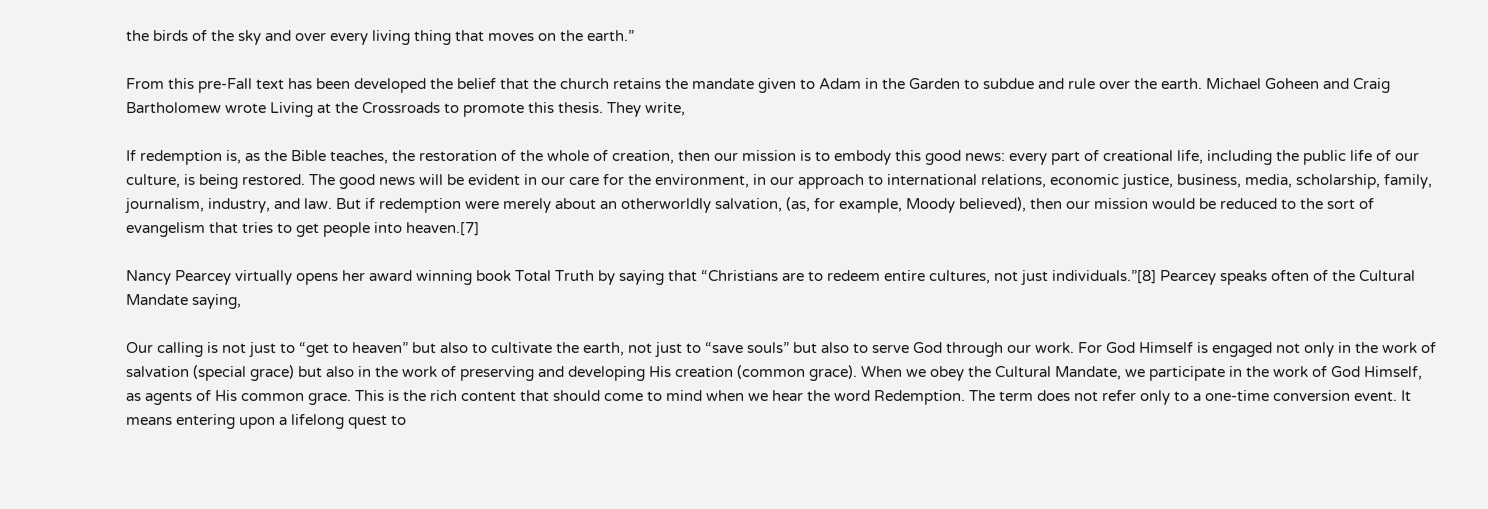the birds of the sky and over every living thing that moves on the earth.”

From this pre-Fall text has been developed the belief that the church retains the mandate given to Adam in the Garden to subdue and rule over the earth. Michael Goheen and Craig Bartholomew wrote Living at the Crossroads to promote this thesis. They write,

If redemption is, as the Bible teaches, the restoration of the whole of creation, then our mission is to embody this good news: every part of creational life, including the public life of our culture, is being restored. The good news will be evident in our care for the environment, in our approach to international relations, economic justice, business, media, scholarship, family, journalism, industry, and law. But if redemption were merely about an otherworldly salvation, (as, for example, Moody believed), then our mission would be reduced to the sort of evangelism that tries to get people into heaven.[7]

Nancy Pearcey virtually opens her award winning book Total Truth by saying that “Christians are to redeem entire cultures, not just individuals.”[8] Pearcey speaks often of the Cultural Mandate saying,

Our calling is not just to “get to heaven” but also to cultivate the earth, not just to “save souls” but also to serve God through our work. For God Himself is engaged not only in the work of salvation (special grace) but also in the work of preserving and developing His creation (common grace). When we obey the Cultural Mandate, we participate in the work of God Himself, as agents of His common grace. This is the rich content that should come to mind when we hear the word Redemption. The term does not refer only to a one-time conversion event. It means entering upon a lifelong quest to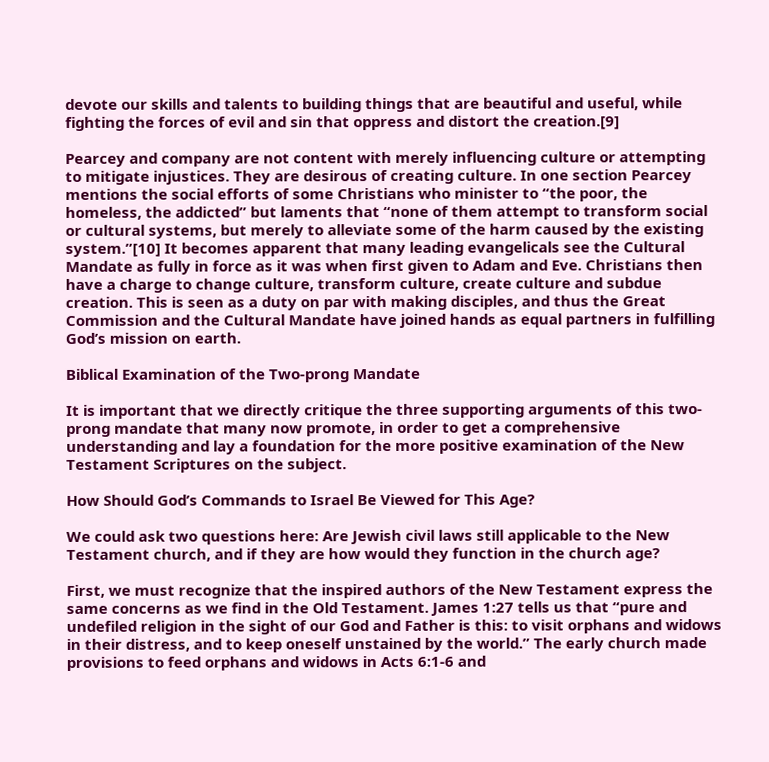devote our skills and talents to building things that are beautiful and useful, while fighting the forces of evil and sin that oppress and distort the creation.[9]

Pearcey and company are not content with merely influencing culture or attempting to mitigate injustices. They are desirous of creating culture. In one section Pearcey mentions the social efforts of some Christians who minister to “the poor, the homeless, the addicted” but laments that “none of them attempt to transform social or cultural systems, but merely to alleviate some of the harm caused by the existing system.”[10] It becomes apparent that many leading evangelicals see the Cultural Mandate as fully in force as it was when first given to Adam and Eve. Christians then have a charge to change culture, transform culture, create culture and subdue creation. This is seen as a duty on par with making disciples, and thus the Great Commission and the Cultural Mandate have joined hands as equal partners in fulfilling God’s mission on earth.

Biblical Examination of the Two-prong Mandate

It is important that we directly critique the three supporting arguments of this two-prong mandate that many now promote, in order to get a comprehensive understanding and lay a foundation for the more positive examination of the New Testament Scriptures on the subject.

How Should God’s Commands to Israel Be Viewed for This Age?

We could ask two questions here: Are Jewish civil laws still applicable to the New Testament church, and if they are how would they function in the church age?

First, we must recognize that the inspired authors of the New Testament express the same concerns as we find in the Old Testament. James 1:27 tells us that “pure and undefiled religion in the sight of our God and Father is this: to visit orphans and widows in their distress, and to keep oneself unstained by the world.” The early church made provisions to feed orphans and widows in Acts 6:1-6 and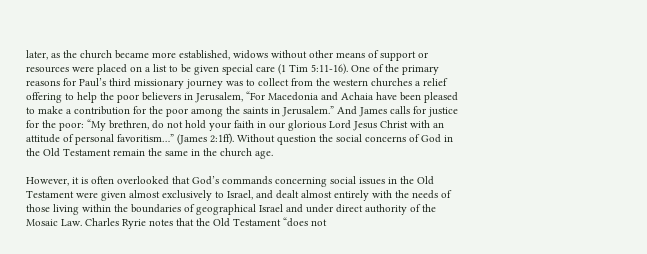later, as the church became more established, widows without other means of support or resources were placed on a list to be given special care (1 Tim 5:11-16). One of the primary reasons for Paul’s third missionary journey was to collect from the western churches a relief offering to help the poor believers in Jerusalem, “For Macedonia and Achaia have been pleased to make a contribution for the poor among the saints in Jerusalem.” And James calls for justice for the poor: “My brethren, do not hold your faith in our glorious Lord Jesus Christ with an attitude of personal favoritism…” (James 2:1ff). Without question the social concerns of God in the Old Testament remain the same in the church age.

However, it is often overlooked that God’s commands concerning social issues in the Old Testament were given almost exclusively to Israel, and dealt almost entirely with the needs of those living within the boundaries of geographical Israel and under direct authority of the Mosaic Law. Charles Ryrie notes that the Old Testament “does not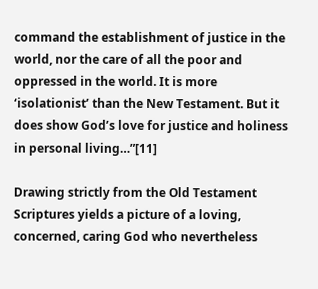command the establishment of justice in the world, nor the care of all the poor and oppressed in the world. It is more ‘isolationist’ than the New Testament. But it does show God’s love for justice and holiness in personal living…”[11]

Drawing strictly from the Old Testament Scriptures yields a picture of a loving, concerned, caring God who nevertheless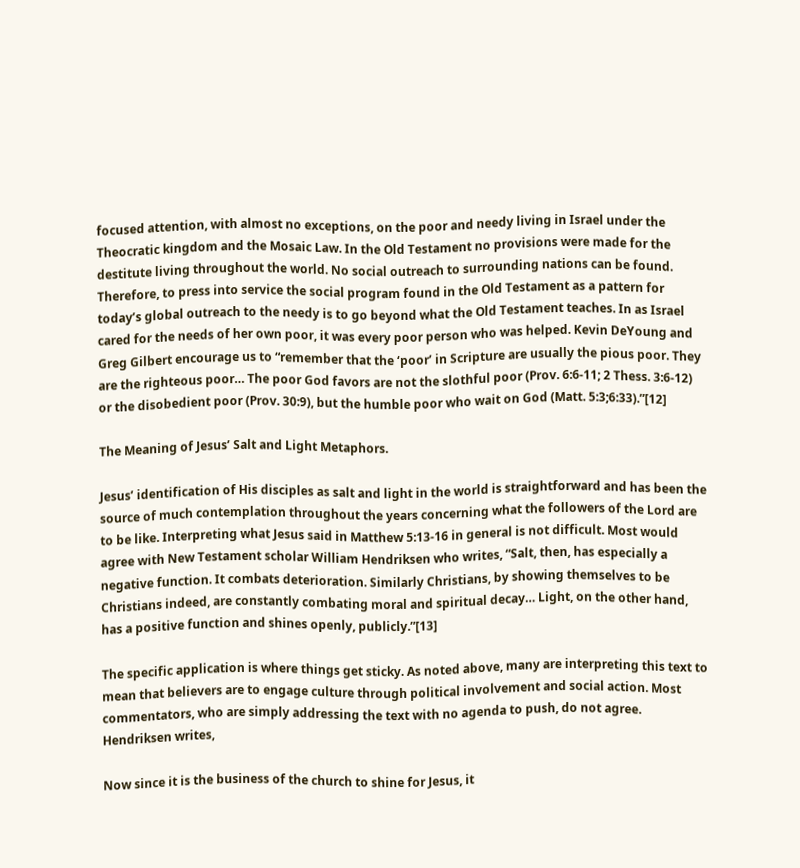focused attention, with almost no exceptions, on the poor and needy living in Israel under the Theocratic kingdom and the Mosaic Law. In the Old Testament no provisions were made for the destitute living throughout the world. No social outreach to surrounding nations can be found. Therefore, to press into service the social program found in the Old Testament as a pattern for today’s global outreach to the needy is to go beyond what the Old Testament teaches. In as Israel cared for the needs of her own poor, it was every poor person who was helped. Kevin DeYoung and Greg Gilbert encourage us to “remember that the ‘poor’ in Scripture are usually the pious poor. They are the righteous poor… The poor God favors are not the slothful poor (Prov. 6:6-11; 2 Thess. 3:6-12) or the disobedient poor (Prov. 30:9), but the humble poor who wait on God (Matt. 5:3;6:33).”[12]

The Meaning of Jesus’ Salt and Light Metaphors.

Jesus’ identification of His disciples as salt and light in the world is straightforward and has been the source of much contemplation throughout the years concerning what the followers of the Lord are to be like. Interpreting what Jesus said in Matthew 5:13-16 in general is not difficult. Most would agree with New Testament scholar William Hendriksen who writes, “Salt, then, has especially a negative function. It combats deterioration. Similarly Christians, by showing themselves to be Christians indeed, are constantly combating moral and spiritual decay… Light, on the other hand, has a positive function and shines openly, publicly.”[13]

The specific application is where things get sticky. As noted above, many are interpreting this text to mean that believers are to engage culture through political involvement and social action. Most commentators, who are simply addressing the text with no agenda to push, do not agree. Hendriksen writes,

Now since it is the business of the church to shine for Jesus, it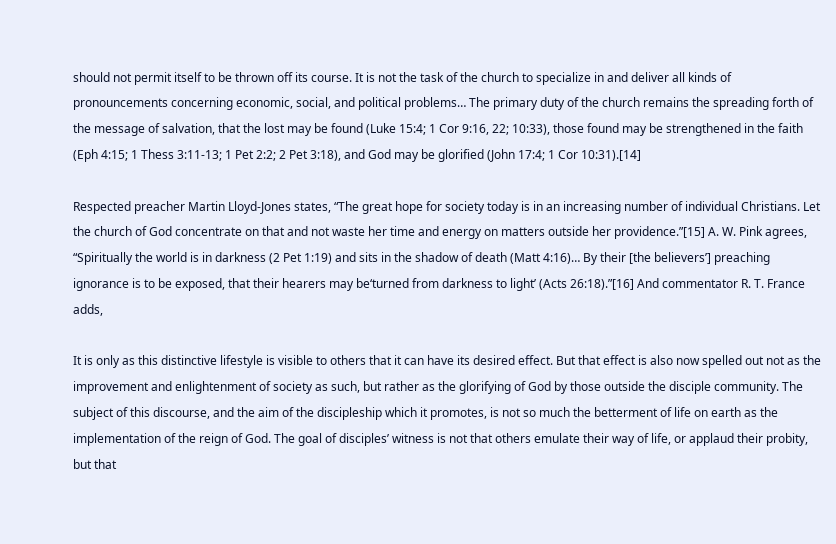should not permit itself to be thrown off its course. It is not the task of the church to specialize in and deliver all kinds of pronouncements concerning economic, social, and political problems… The primary duty of the church remains the spreading forth of the message of salvation, that the lost may be found (Luke 15:4; 1 Cor 9:16, 22; 10:33), those found may be strengthened in the faith (Eph 4:15; 1 Thess 3:11-13; 1 Pet 2:2; 2 Pet 3:18), and God may be glorified (John 17:4; 1 Cor 10:31).[14]

Respected preacher Martin Lloyd-Jones states, “The great hope for society today is in an increasing number of individual Christians. Let the church of God concentrate on that and not waste her time and energy on matters outside her providence.”[15] A. W. Pink agrees, “Spiritually the world is in darkness (2 Pet 1:19) and sits in the shadow of death (Matt 4:16)… By their [the believers’] preaching ignorance is to be exposed, that their hearers may be‘turned from darkness to light’ (Acts 26:18).”[16] And commentator R. T. France adds,

It is only as this distinctive lifestyle is visible to others that it can have its desired effect. But that effect is also now spelled out not as the improvement and enlightenment of society as such, but rather as the glorifying of God by those outside the disciple community. The subject of this discourse, and the aim of the discipleship which it promotes, is not so much the betterment of life on earth as the implementation of the reign of God. The goal of disciples’ witness is not that others emulate their way of life, or applaud their probity, but that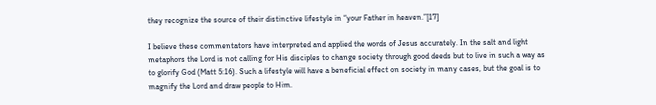they recognize the source of their distinctive lifestyle in “your Father in heaven.”[17]

I believe these commentators have interpreted and applied the words of Jesus accurately. In the salt and light metaphors the Lord is not calling for His disciples to change society through good deeds but to live in such a way as to glorify God (Matt 5:16). Such a lifestyle will have a beneficial effect on society in many cases, but the goal is to magnify the Lord and draw people to Him.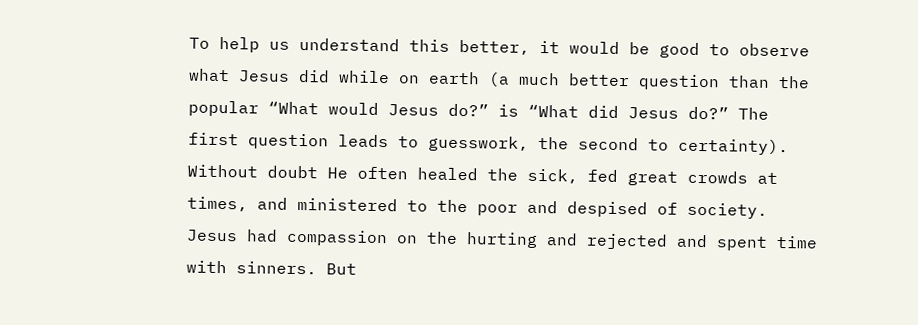To help us understand this better, it would be good to observe what Jesus did while on earth (a much better question than the popular “What would Jesus do?” is “What did Jesus do?” The first question leads to guesswork, the second to certainty). Without doubt He often healed the sick, fed great crowds at times, and ministered to the poor and despised of society. Jesus had compassion on the hurting and rejected and spent time with sinners. But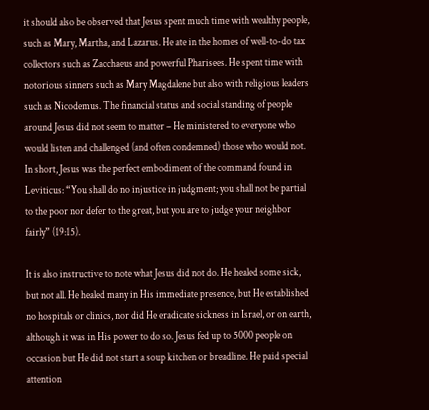it should also be observed that Jesus spent much time with wealthy people, such as Mary, Martha, and Lazarus. He ate in the homes of well-to-do tax collectors such as Zacchaeus and powerful Pharisees. He spent time with notorious sinners such as Mary Magdalene but also with religious leaders such as Nicodemus. The financial status and social standing of people around Jesus did not seem to matter – He ministered to everyone who would listen and challenged (and often condemned) those who would not. In short, Jesus was the perfect embodiment of the command found in Leviticus: “You shall do no injustice in judgment; you shall not be partial to the poor nor defer to the great, but you are to judge your neighbor fairly” (19:15).

It is also instructive to note what Jesus did not do. He healed some sick, but not all. He healed many in His immediate presence, but He established no hospitals or clinics, nor did He eradicate sickness in Israel, or on earth, although it was in His power to do so. Jesus fed up to 5000 people on occasion but He did not start a soup kitchen or breadline. He paid special attention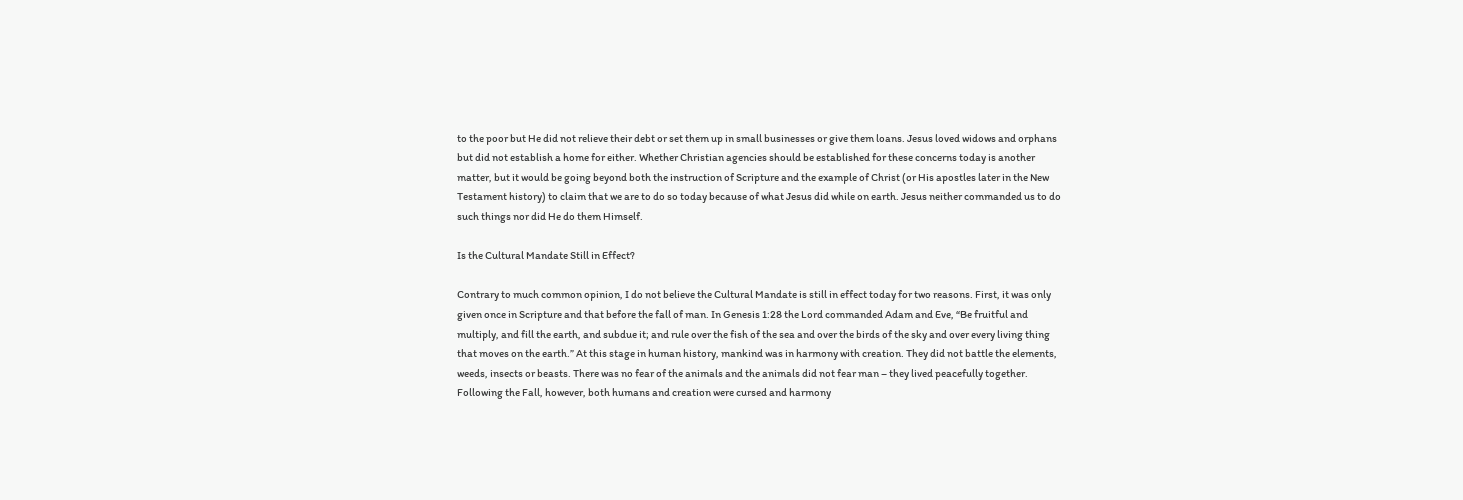to the poor but He did not relieve their debt or set them up in small businesses or give them loans. Jesus loved widows and orphans but did not establish a home for either. Whether Christian agencies should be established for these concerns today is another matter, but it would be going beyond both the instruction of Scripture and the example of Christ (or His apostles later in the New Testament history) to claim that we are to do so today because of what Jesus did while on earth. Jesus neither commanded us to do such things nor did He do them Himself.

Is the Cultural Mandate Still in Effect?

Contrary to much common opinion, I do not believe the Cultural Mandate is still in effect today for two reasons. First, it was only given once in Scripture and that before the fall of man. In Genesis 1:28 the Lord commanded Adam and Eve, “Be fruitful and multiply, and fill the earth, and subdue it; and rule over the fish of the sea and over the birds of the sky and over every living thing that moves on the earth.” At this stage in human history, mankind was in harmony with creation. They did not battle the elements, weeds, insects or beasts. There was no fear of the animals and the animals did not fear man – they lived peacefully together. Following the Fall, however, both humans and creation were cursed and harmony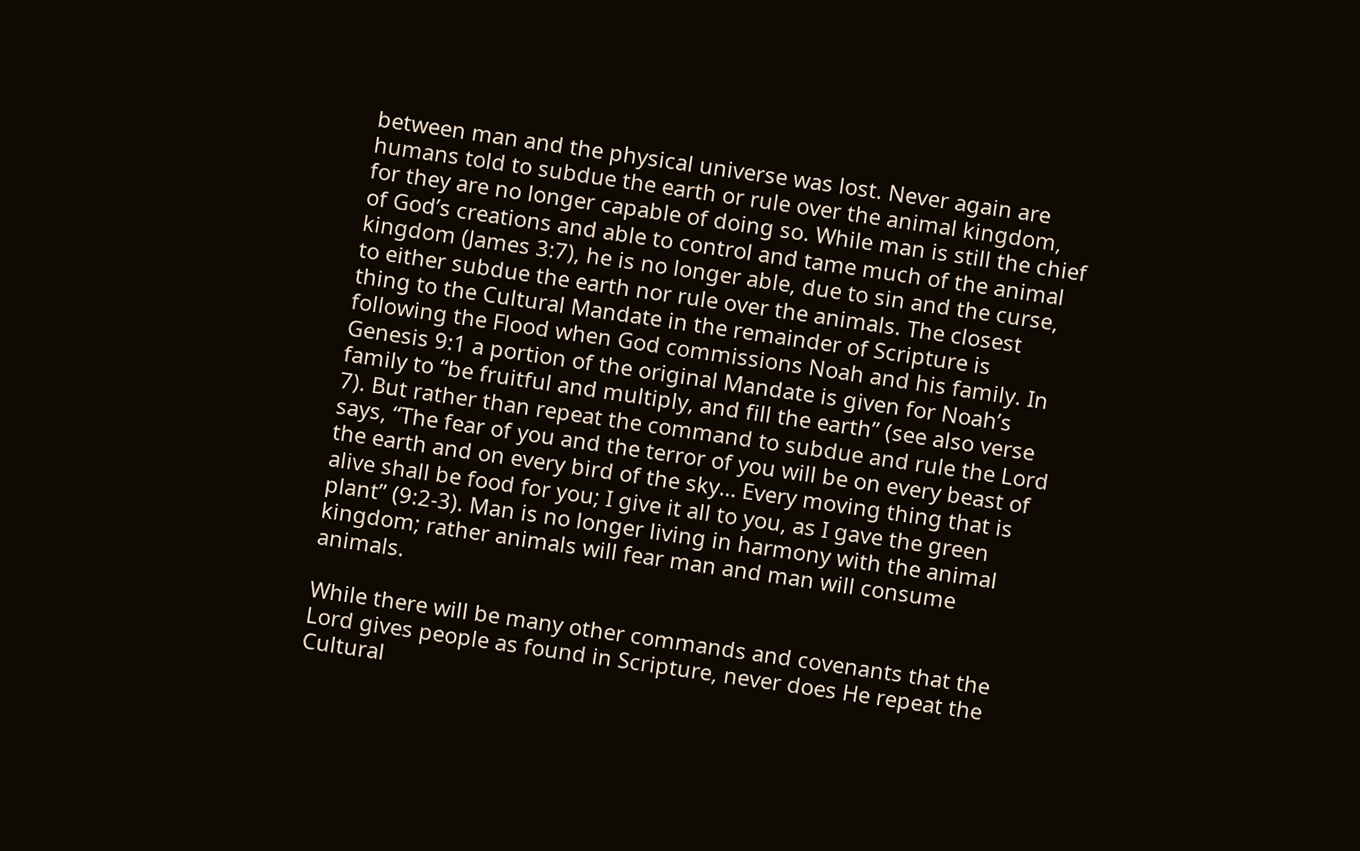between man and the physical universe was lost. Never again are humans told to subdue the earth or rule over the animal kingdom, for they are no longer capable of doing so. While man is still the chief of God’s creations and able to control and tame much of the animal kingdom (James 3:7), he is no longer able, due to sin and the curse, to either subdue the earth nor rule over the animals. The closest thing to the Cultural Mandate in the remainder of Scripture is following the Flood when God commissions Noah and his family. In Genesis 9:1 a portion of the original Mandate is given for Noah’s family to “be fruitful and multiply, and fill the earth” (see also verse 7). But rather than repeat the command to subdue and rule the Lord says, “The fear of you and the terror of you will be on every beast of the earth and on every bird of the sky… Every moving thing that is alive shall be food for you; I give it all to you, as I gave the green plant” (9:2-3). Man is no longer living in harmony with the animal kingdom; rather animals will fear man and man will consume animals.

While there will be many other commands and covenants that the Lord gives people as found in Scripture, never does He repeat the Cultural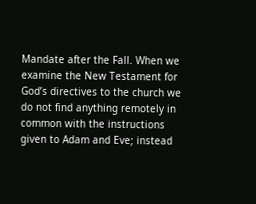Mandate after the Fall. When we examine the New Testament for God’s directives to the church we do not find anything remotely in common with the instructions given to Adam and Eve; instead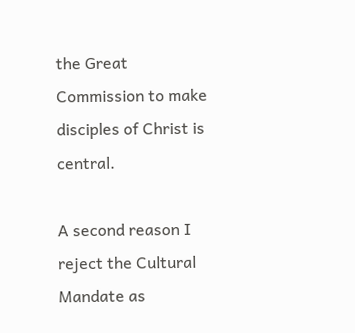the Great Commission to make disciples of Christ is central.

A second reason I reject the Cultural Mandate as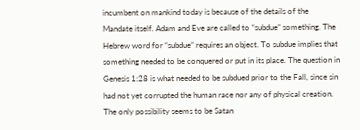incumbent on mankind today is because of the details of the Mandate itself. Adam and Eve are called to “subdue” something. The Hebrew word for “subdue” requires an object. To subdue implies that something needed to be conquered or put in its place. The question in Genesis 1:28 is what needed to be subdued prior to the Fall, since sin had not yet corrupted the human race nor any of physical creation. The only possibility seems to be Satan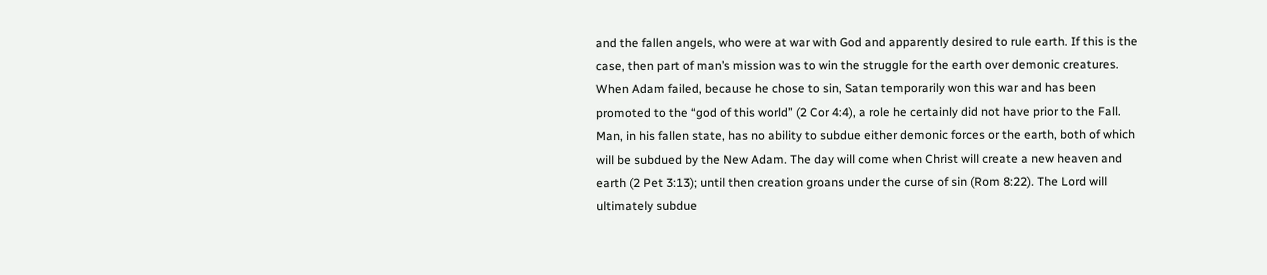and the fallen angels, who were at war with God and apparently desired to rule earth. If this is the case, then part of man’s mission was to win the struggle for the earth over demonic creatures. When Adam failed, because he chose to sin, Satan temporarily won this war and has been promoted to the “god of this world” (2 Cor 4:4), a role he certainly did not have prior to the Fall. Man, in his fallen state, has no ability to subdue either demonic forces or the earth, both of which will be subdued by the New Adam. The day will come when Christ will create a new heaven and earth (2 Pet 3:13); until then creation groans under the curse of sin (Rom 8:22). The Lord will ultimately subdue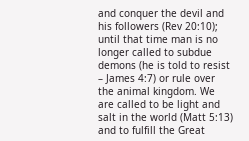and conquer the devil and his followers (Rev 20:10); until that time man is no longer called to subdue demons (he is told to resist – James 4:7) or rule over the animal kingdom. We are called to be light and salt in the world (Matt 5:13) and to fulfill the Great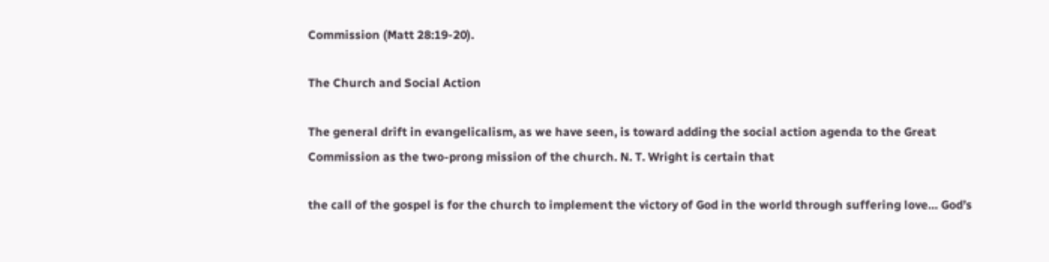Commission (Matt 28:19-20).

The Church and Social Action

The general drift in evangelicalism, as we have seen, is toward adding the social action agenda to the Great Commission as the two-prong mission of the church. N. T. Wright is certain that

the call of the gospel is for the church to implement the victory of God in the world through suffering love… God’s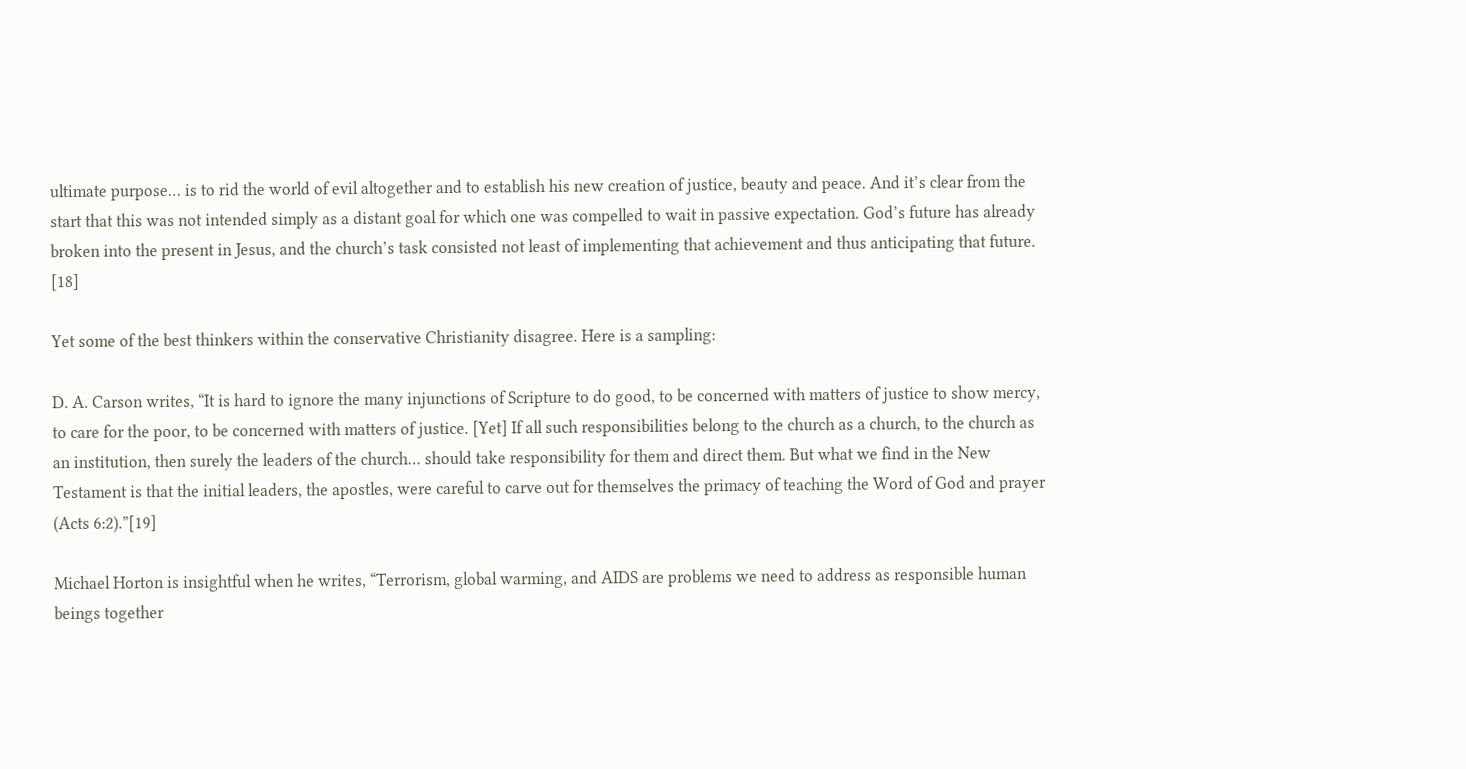ultimate purpose… is to rid the world of evil altogether and to establish his new creation of justice, beauty and peace. And it’s clear from the start that this was not intended simply as a distant goal for which one was compelled to wait in passive expectation. God’s future has already broken into the present in Jesus, and the church’s task consisted not least of implementing that achievement and thus anticipating that future. [18]

Yet some of the best thinkers within the conservative Christianity disagree. Here is a sampling:

D. A. Carson writes, “It is hard to ignore the many injunctions of Scripture to do good, to be concerned with matters of justice to show mercy, to care for the poor, to be concerned with matters of justice. [Yet] If all such responsibilities belong to the church as a church, to the church as an institution, then surely the leaders of the church… should take responsibility for them and direct them. But what we find in the New Testament is that the initial leaders, the apostles, were careful to carve out for themselves the primacy of teaching the Word of God and prayer (Acts 6:2).”[19]

Michael Horton is insightful when he writes, “Terrorism, global warming, and AIDS are problems we need to address as responsible human beings together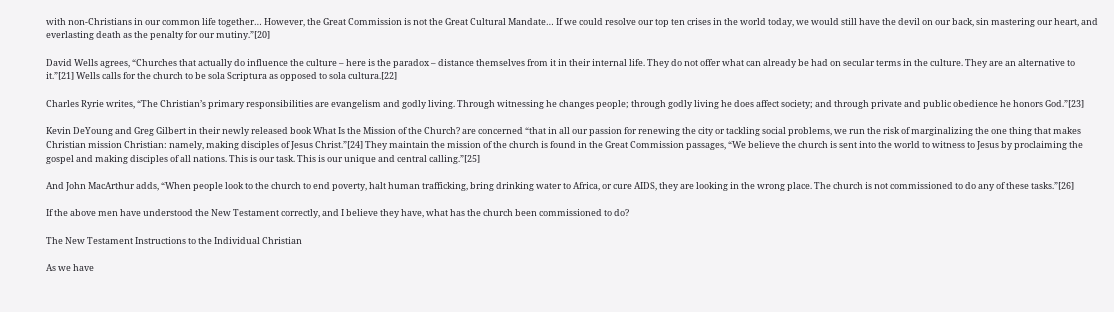with non-Christians in our common life together… However, the Great Commission is not the Great Cultural Mandate… If we could resolve our top ten crises in the world today, we would still have the devil on our back, sin mastering our heart, and everlasting death as the penalty for our mutiny.”[20]

David Wells agrees, “Churches that actually do influence the culture – here is the paradox – distance themselves from it in their internal life. They do not offer what can already be had on secular terms in the culture. They are an alternative to it.”[21] Wells calls for the church to be sola Scriptura as opposed to sola cultura.[22]

Charles Ryrie writes, “The Christian’s primary responsibilities are evangelism and godly living. Through witnessing he changes people; through godly living he does affect society; and through private and public obedience he honors God.”[23]

Kevin DeYoung and Greg Gilbert in their newly released book What Is the Mission of the Church? are concerned “that in all our passion for renewing the city or tackling social problems, we run the risk of marginalizing the one thing that makes Christian mission Christian: namely, making disciples of Jesus Christ.”[24] They maintain the mission of the church is found in the Great Commission passages, “We believe the church is sent into the world to witness to Jesus by proclaiming the gospel and making disciples of all nations. This is our task. This is our unique and central calling.”[25]

And John MacArthur adds, “When people look to the church to end poverty, halt human trafficking, bring drinking water to Africa, or cure AIDS, they are looking in the wrong place. The church is not commissioned to do any of these tasks.”[26]

If the above men have understood the New Testament correctly, and I believe they have, what has the church been commissioned to do?

The New Testament Instructions to the Individual Christian

As we have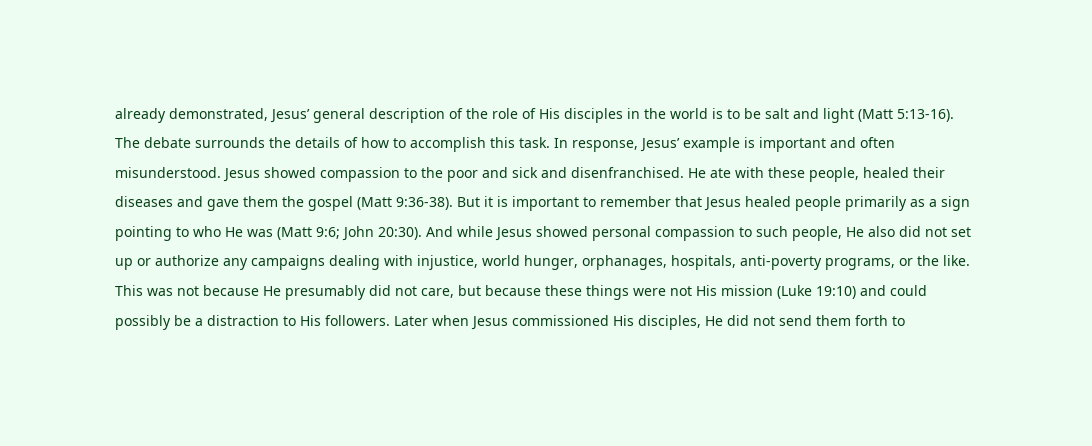already demonstrated, Jesus’ general description of the role of His disciples in the world is to be salt and light (Matt 5:13-16). The debate surrounds the details of how to accomplish this task. In response, Jesus’ example is important and often misunderstood. Jesus showed compassion to the poor and sick and disenfranchised. He ate with these people, healed their diseases and gave them the gospel (Matt 9:36-38). But it is important to remember that Jesus healed people primarily as a sign pointing to who He was (Matt 9:6; John 20:30). And while Jesus showed personal compassion to such people, He also did not set up or authorize any campaigns dealing with injustice, world hunger, orphanages, hospitals, anti-poverty programs, or the like. This was not because He presumably did not care, but because these things were not His mission (Luke 19:10) and could possibly be a distraction to His followers. Later when Jesus commissioned His disciples, He did not send them forth to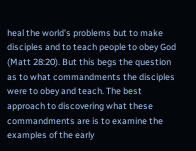heal the world’s problems but to make disciples and to teach people to obey God (Matt 28:20). But this begs the question as to what commandments the disciples were to obey and teach. The best approach to discovering what these commandments are is to examine the examples of the early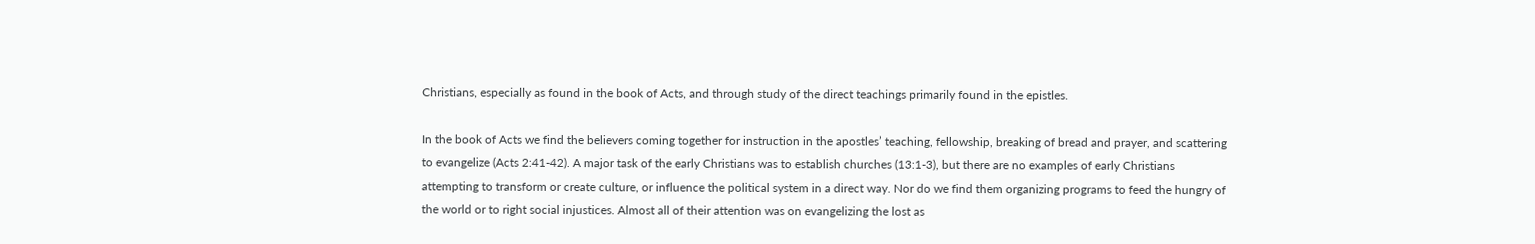Christians, especially as found in the book of Acts, and through study of the direct teachings primarily found in the epistles.

In the book of Acts we find the believers coming together for instruction in the apostles’ teaching, fellowship, breaking of bread and prayer, and scattering to evangelize (Acts 2:41-42). A major task of the early Christians was to establish churches (13:1-3), but there are no examples of early Christians attempting to transform or create culture, or influence the political system in a direct way. Nor do we find them organizing programs to feed the hungry of the world or to right social injustices. Almost all of their attention was on evangelizing the lost as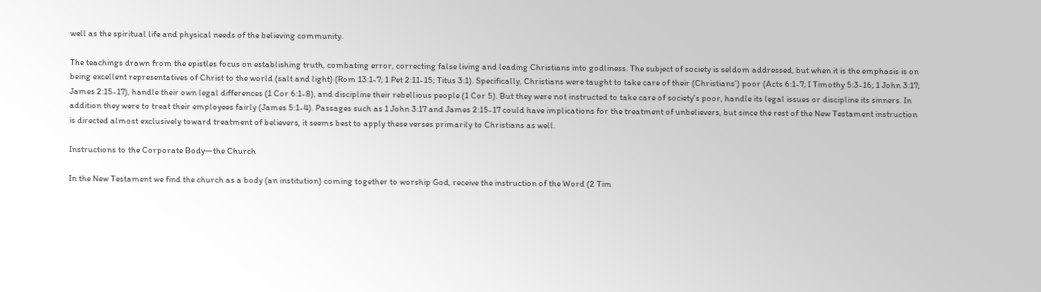well as the spiritual life and physical needs of the believing community.

The teachings drawn from the epistles focus on establishing truth, combating error, correcting false living and leading Christians into godliness. The subject of society is seldom addressed, but when it is the emphasis is on being excellent representatives of Christ to the world (salt and light) (Rom 13:1-7; 1 Pet 2:11-15; Titus 3:1). Specifically, Christians were taught to take care of their (Christians’) poor (Acts 6:1-7; I Timothy 5:3-16; 1 John 3:17; James 2:15-17), handle their own legal differences (1 Cor 6:1-8), and discipline their rebellious people (1 Cor 5). But they were not instructed to take care of society’s poor, handle its legal issues or discipline its sinners. In addition they were to treat their employees fairly (James 5:1-4). Passages such as 1 John 3:17 and James 2:15-17 could have implications for the treatment of unbelievers, but since the rest of the New Testament instruction is directed almost exclusively toward treatment of believers, it seems best to apply these verses primarily to Christians as well.

Instructions to the Corporate Body—the Church

In the New Testament we find the church as a body (an institution) coming together to worship God, receive the instruction of the Word (2 Tim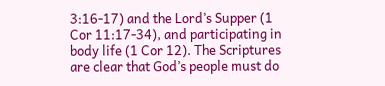3:16-17) and the Lord’s Supper (1 Cor 11:17-34), and participating in body life (1 Cor 12). The Scriptures are clear that God’s people must do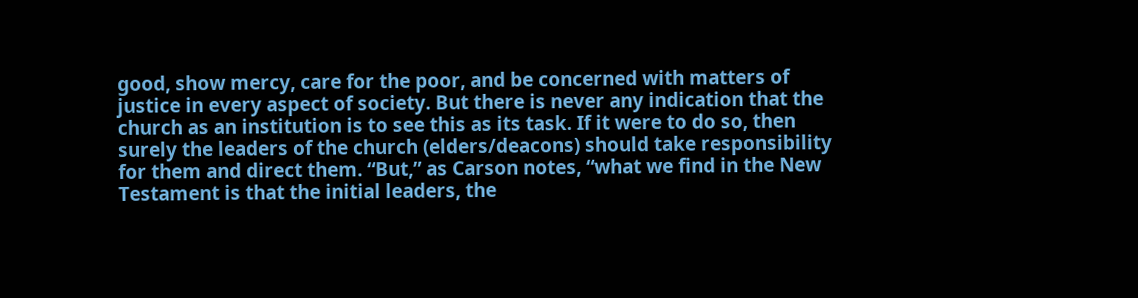good, show mercy, care for the poor, and be concerned with matters of justice in every aspect of society. But there is never any indication that the church as an institution is to see this as its task. If it were to do so, then surely the leaders of the church (elders/deacons) should take responsibility for them and direct them. “But,” as Carson notes, “what we find in the New Testament is that the initial leaders, the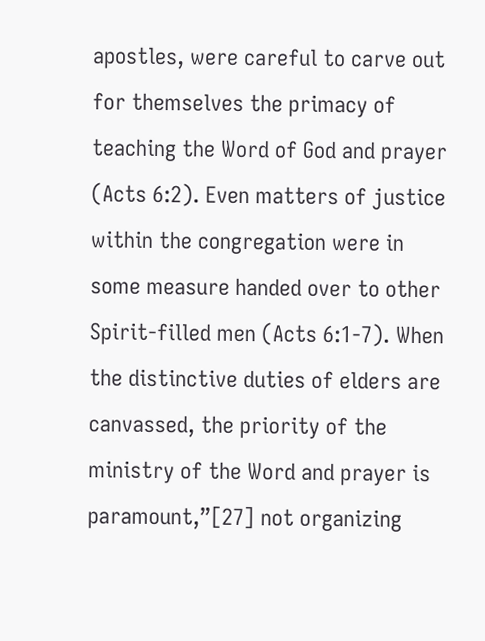apostles, were careful to carve out for themselves the primacy of teaching the Word of God and prayer (Acts 6:2). Even matters of justice within the congregation were in some measure handed over to other Spirit-filled men (Acts 6:1-7). When the distinctive duties of elders are canvassed, the priority of the ministry of the Word and prayer is paramount,”[27] not organizing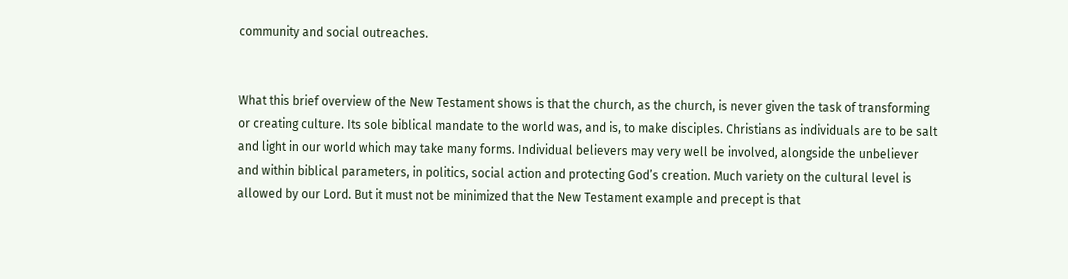community and social outreaches.


What this brief overview of the New Testament shows is that the church, as the church, is never given the task of transforming or creating culture. Its sole biblical mandate to the world was, and is, to make disciples. Christians as individuals are to be salt and light in our world which may take many forms. Individual believers may very well be involved, alongside the unbeliever and within biblical parameters, in politics, social action and protecting God’s creation. Much variety on the cultural level is allowed by our Lord. But it must not be minimized that the New Testament example and precept is that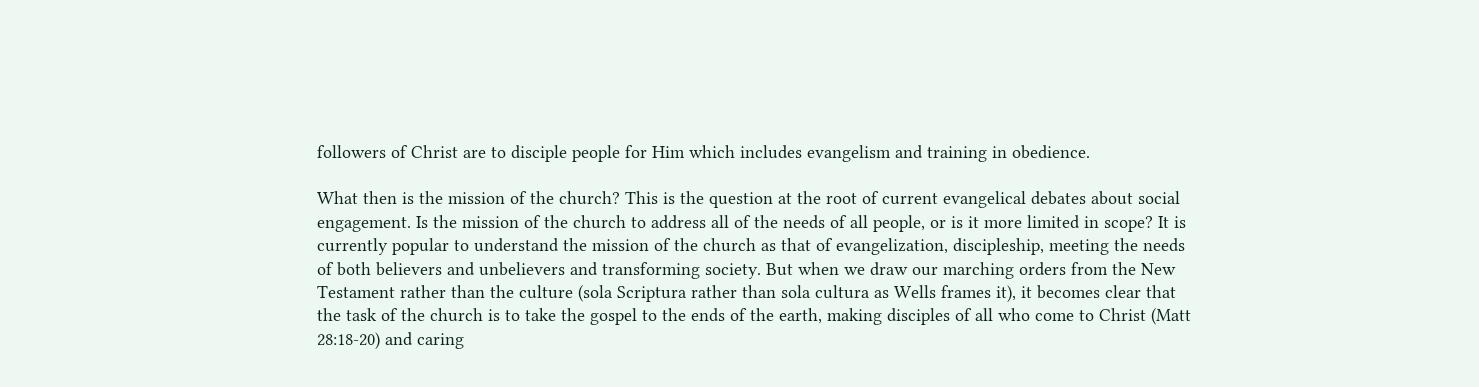followers of Christ are to disciple people for Him which includes evangelism and training in obedience.

What then is the mission of the church? This is the question at the root of current evangelical debates about social engagement. Is the mission of the church to address all of the needs of all people, or is it more limited in scope? It is currently popular to understand the mission of the church as that of evangelization, discipleship, meeting the needs of both believers and unbelievers and transforming society. But when we draw our marching orders from the New Testament rather than the culture (sola Scriptura rather than sola cultura as Wells frames it), it becomes clear that the task of the church is to take the gospel to the ends of the earth, making disciples of all who come to Christ (Matt 28:18-20) and caring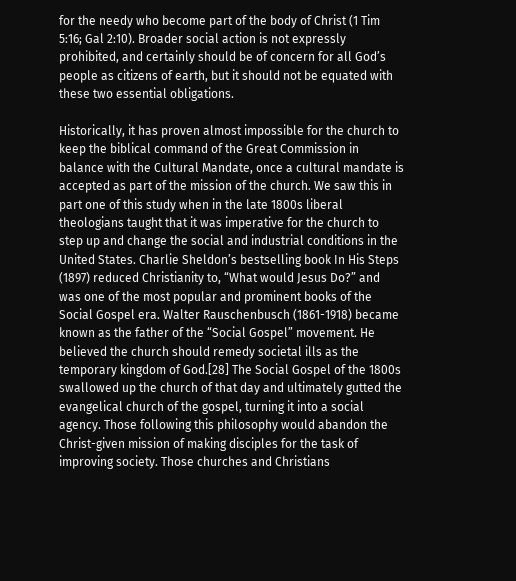for the needy who become part of the body of Christ (1 Tim 5:16; Gal 2:10). Broader social action is not expressly prohibited, and certainly should be of concern for all God’s people as citizens of earth, but it should not be equated with these two essential obligations.

Historically, it has proven almost impossible for the church to keep the biblical command of the Great Commission in balance with the Cultural Mandate, once a cultural mandate is accepted as part of the mission of the church. We saw this in part one of this study when in the late 1800s liberal theologians taught that it was imperative for the church to step up and change the social and industrial conditions in the United States. Charlie Sheldon’s bestselling book In His Steps (1897) reduced Christianity to, “What would Jesus Do?” and was one of the most popular and prominent books of the Social Gospel era. Walter Rauschenbusch (1861-1918) became known as the father of the “Social Gospel” movement. He believed the church should remedy societal ills as the temporary kingdom of God.[28] The Social Gospel of the 1800s swallowed up the church of that day and ultimately gutted the evangelical church of the gospel, turning it into a social agency. Those following this philosophy would abandon the Christ-given mission of making disciples for the task of improving society. Those churches and Christians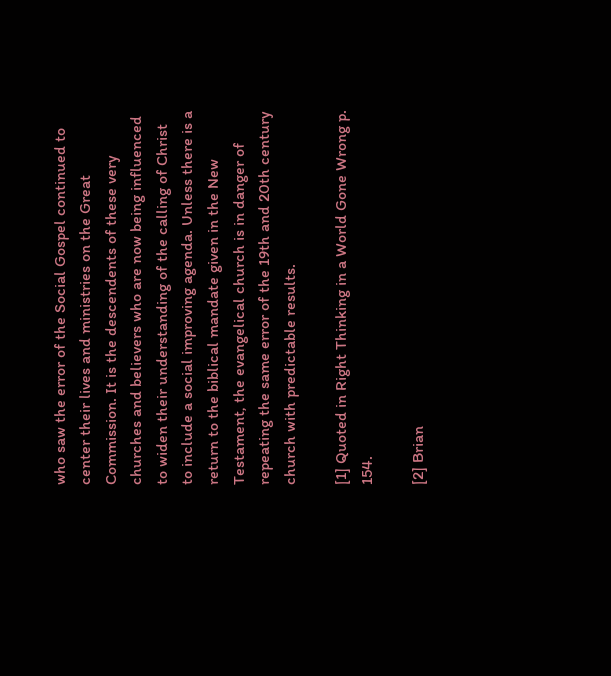who saw the error of the Social Gospel continued to center their lives and ministries on the Great Commission. It is the descendents of these very churches and believers who are now being influenced to widen their understanding of the calling of Christ to include a social improving agenda. Unless there is a return to the biblical mandate given in the New Testament, the evangelical church is in danger of repeating the same error of the 19th and 20th century church with predictable results.

[1] Quoted in Right Thinking in a World Gone Wrong p. 154.

[2] Brian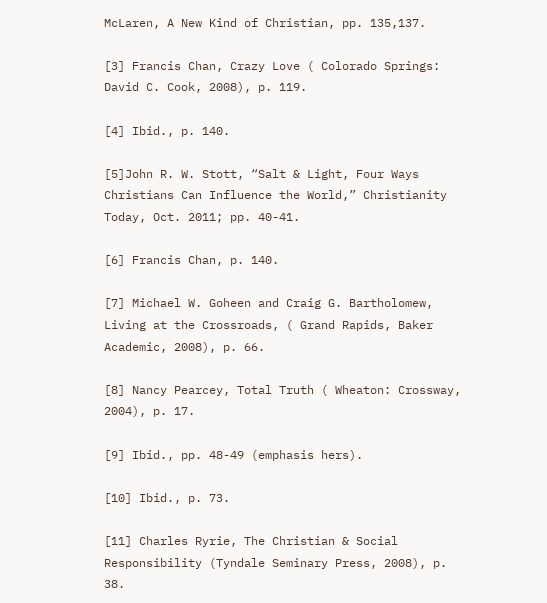McLaren, A New Kind of Christian, pp. 135,137.

[3] Francis Chan, Crazy Love ( Colorado Springs: David C. Cook, 2008), p. 119.

[4] Ibid., p. 140.

[5]John R. W. Stott, “Salt & Light, Four Ways Christians Can Influence the World,” Christianity Today, Oct. 2011; pp. 40-41.

[6] Francis Chan, p. 140.

[7] Michael W. Goheen and Craig G. Bartholomew, Living at the Crossroads, ( Grand Rapids, Baker Academic, 2008), p. 66.

[8] Nancy Pearcey, Total Truth ( Wheaton: Crossway, 2004), p. 17.

[9] Ibid., pp. 48-49 (emphasis hers).

[10] Ibid., p. 73.

[11] Charles Ryrie, The Christian & Social Responsibility (Tyndale Seminary Press, 2008), p. 38.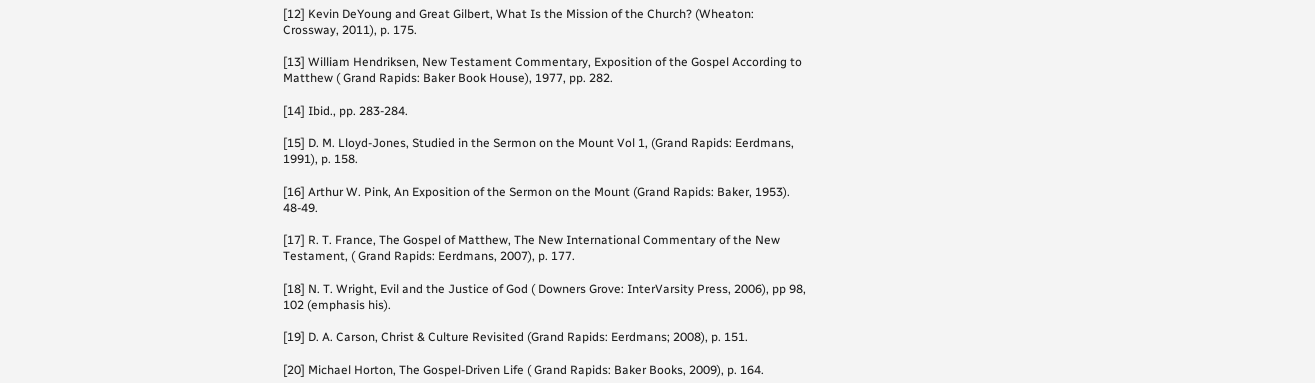[12] Kevin DeYoung and Great Gilbert, What Is the Mission of the Church? (Wheaton: Crossway, 2011), p. 175.

[13] William Hendriksen, New Testament Commentary, Exposition of the Gospel According to Matthew ( Grand Rapids: Baker Book House), 1977, pp. 282.

[14] Ibid., pp. 283-284.

[15] D. M. Lloyd-Jones, Studied in the Sermon on the Mount Vol 1, (Grand Rapids: Eerdmans, 1991), p. 158.

[16] Arthur W. Pink, An Exposition of the Sermon on the Mount (Grand Rapids: Baker, 1953). 48-49.

[17] R. T. France, The Gospel of Matthew, The New International Commentary of the New Testament, ( Grand Rapids: Eerdmans, 2007), p. 177.

[18] N. T. Wright, Evil and the Justice of God ( Downers Grove: InterVarsity Press, 2006), pp 98, 102 (emphasis his).

[19] D. A. Carson, Christ & Culture Revisited (Grand Rapids: Eerdmans; 2008), p. 151.

[20] Michael Horton, The Gospel-Driven Life ( Grand Rapids: Baker Books, 2009), p. 164.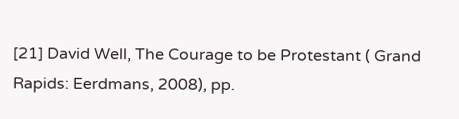[21] David Well, The Courage to be Protestant ( Grand Rapids: Eerdmans, 2008), pp.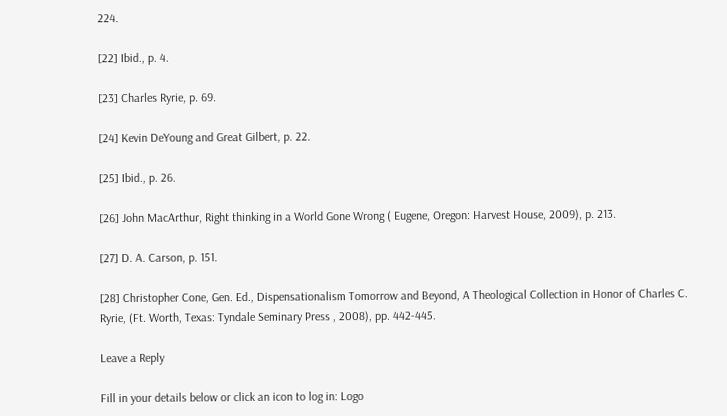224.

[22] Ibid., p. 4.

[23] Charles Ryrie, p. 69.

[24] Kevin DeYoung and Great Gilbert, p. 22.

[25] Ibid., p. 26.

[26] John MacArthur, Right thinking in a World Gone Wrong ( Eugene, Oregon: Harvest House, 2009), p. 213.

[27] D. A. Carson, p. 151.

[28] Christopher Cone, Gen. Ed., Dispensationalism Tomorrow and Beyond, A Theological Collection in Honor of Charles C. Ryrie, (Ft. Worth, Texas: Tyndale Seminary Press , 2008), pp. 442-445.

Leave a Reply

Fill in your details below or click an icon to log in: Logo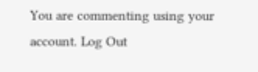You are commenting using your account. Log Out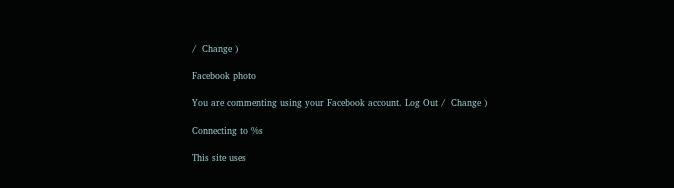/  Change )

Facebook photo

You are commenting using your Facebook account. Log Out /  Change )

Connecting to %s

This site uses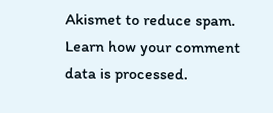Akismet to reduce spam. Learn how your comment data is processed.